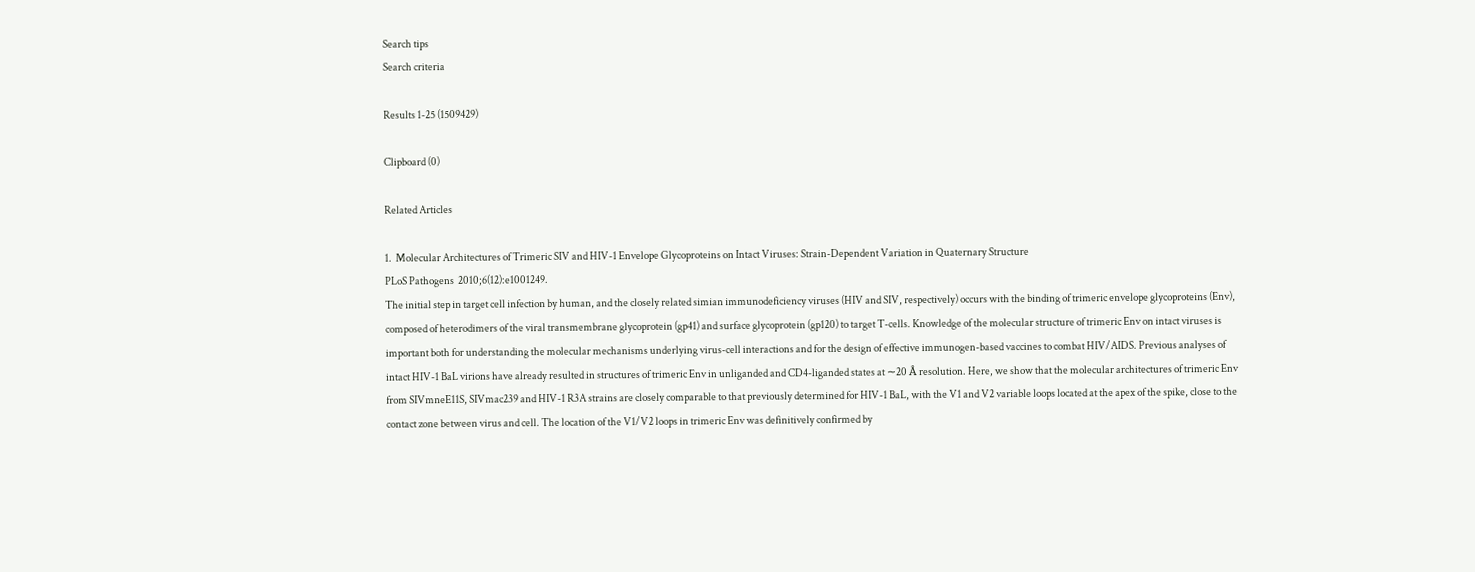Search tips
Search criteria

Results 1-25 (1509429)

Clipboard (0)

Related Articles

1.  Molecular Architectures of Trimeric SIV and HIV-1 Envelope Glycoproteins on Intact Viruses: Strain-Dependent Variation in Quaternary Structure
PLoS Pathogens  2010;6(12):e1001249.
The initial step in target cell infection by human, and the closely related simian immunodeficiency viruses (HIV and SIV, respectively) occurs with the binding of trimeric envelope glycoproteins (Env), composed of heterodimers of the viral transmembrane glycoprotein (gp41) and surface glycoprotein (gp120) to target T-cells. Knowledge of the molecular structure of trimeric Env on intact viruses is important both for understanding the molecular mechanisms underlying virus-cell interactions and for the design of effective immunogen-based vaccines to combat HIV/AIDS. Previous analyses of intact HIV-1 BaL virions have already resulted in structures of trimeric Env in unliganded and CD4-liganded states at ∼20 Å resolution. Here, we show that the molecular architectures of trimeric Env from SIVmneE11S, SIVmac239 and HIV-1 R3A strains are closely comparable to that previously determined for HIV-1 BaL, with the V1 and V2 variable loops located at the apex of the spike, close to the contact zone between virus and cell. The location of the V1/V2 loops in trimeric Env was definitively confirmed by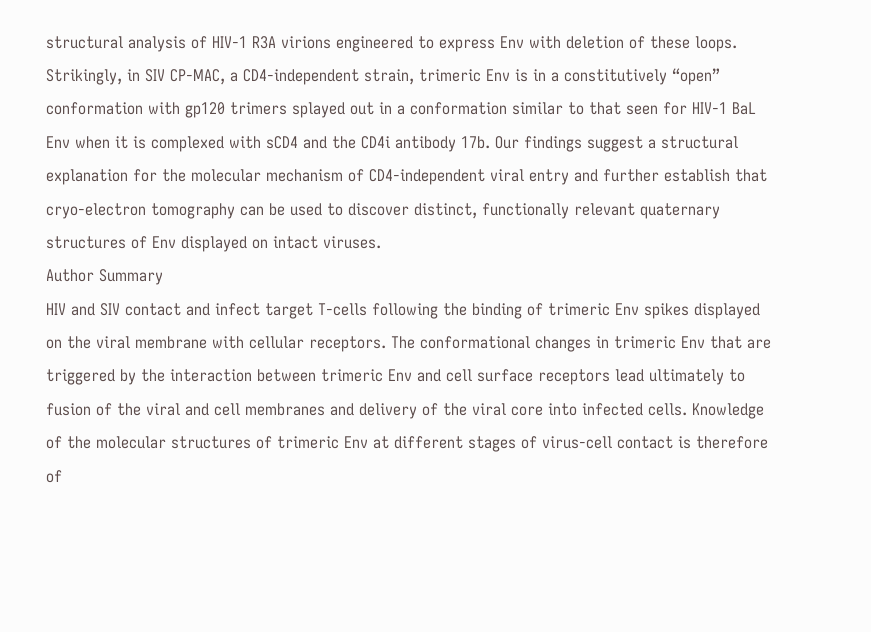structural analysis of HIV-1 R3A virions engineered to express Env with deletion of these loops. Strikingly, in SIV CP-MAC, a CD4-independent strain, trimeric Env is in a constitutively “open” conformation with gp120 trimers splayed out in a conformation similar to that seen for HIV-1 BaL Env when it is complexed with sCD4 and the CD4i antibody 17b. Our findings suggest a structural explanation for the molecular mechanism of CD4-independent viral entry and further establish that cryo-electron tomography can be used to discover distinct, functionally relevant quaternary structures of Env displayed on intact viruses.
Author Summary
HIV and SIV contact and infect target T-cells following the binding of trimeric Env spikes displayed on the viral membrane with cellular receptors. The conformational changes in trimeric Env that are triggered by the interaction between trimeric Env and cell surface receptors lead ultimately to fusion of the viral and cell membranes and delivery of the viral core into infected cells. Knowledge of the molecular structures of trimeric Env at different stages of virus-cell contact is therefore of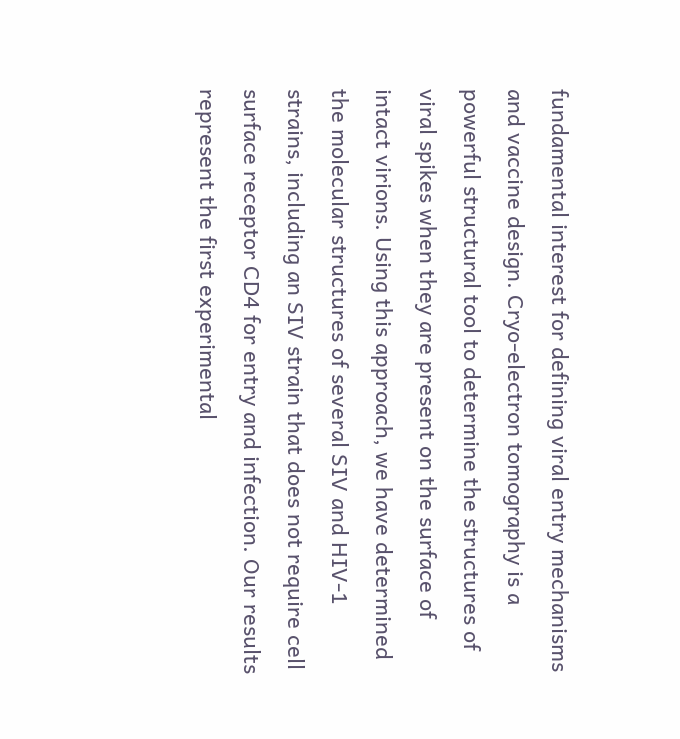fundamental interest for defining viral entry mechanisms and vaccine design. Cryo-electron tomography is a powerful structural tool to determine the structures of viral spikes when they are present on the surface of intact virions. Using this approach, we have determined the molecular structures of several SIV and HIV-1 strains, including an SIV strain that does not require cell surface receptor CD4 for entry and infection. Our results represent the first experimental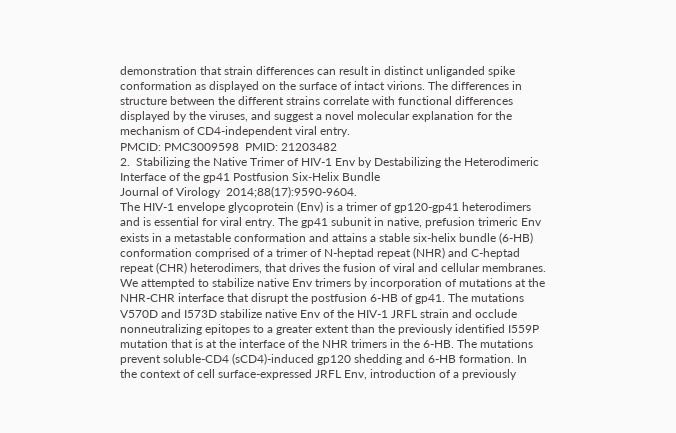demonstration that strain differences can result in distinct unliganded spike conformation as displayed on the surface of intact virions. The differences in structure between the different strains correlate with functional differences displayed by the viruses, and suggest a novel molecular explanation for the mechanism of CD4-independent viral entry.
PMCID: PMC3009598  PMID: 21203482
2.  Stabilizing the Native Trimer of HIV-1 Env by Destabilizing the Heterodimeric Interface of the gp41 Postfusion Six-Helix Bundle
Journal of Virology  2014;88(17):9590-9604.
The HIV-1 envelope glycoprotein (Env) is a trimer of gp120-gp41 heterodimers and is essential for viral entry. The gp41 subunit in native, prefusion trimeric Env exists in a metastable conformation and attains a stable six-helix bundle (6-HB) conformation comprised of a trimer of N-heptad repeat (NHR) and C-heptad repeat (CHR) heterodimers, that drives the fusion of viral and cellular membranes. We attempted to stabilize native Env trimers by incorporation of mutations at the NHR-CHR interface that disrupt the postfusion 6-HB of gp41. The mutations V570D and I573D stabilize native Env of the HIV-1 JRFL strain and occlude nonneutralizing epitopes to a greater extent than the previously identified I559P mutation that is at the interface of the NHR trimers in the 6-HB. The mutations prevent soluble-CD4 (sCD4)-induced gp120 shedding and 6-HB formation. In the context of cell surface-expressed JRFL Env, introduction of a previously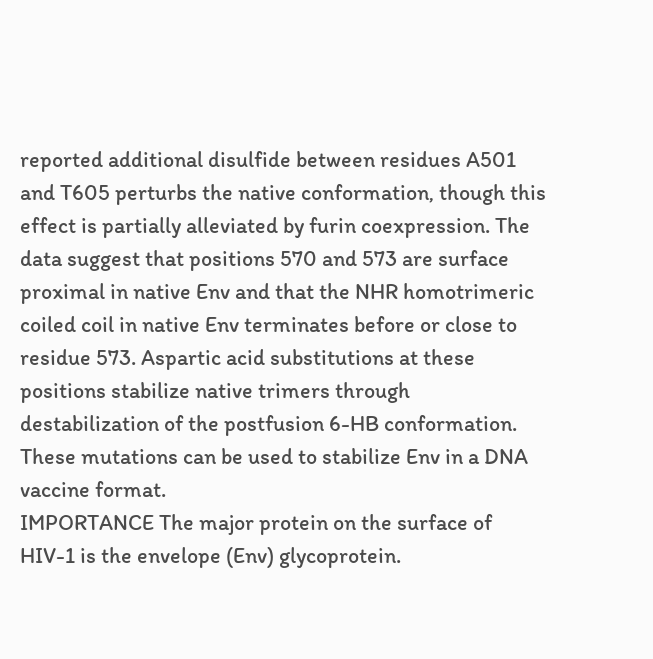reported additional disulfide between residues A501 and T605 perturbs the native conformation, though this effect is partially alleviated by furin coexpression. The data suggest that positions 570 and 573 are surface proximal in native Env and that the NHR homotrimeric coiled coil in native Env terminates before or close to residue 573. Aspartic acid substitutions at these positions stabilize native trimers through destabilization of the postfusion 6-HB conformation. These mutations can be used to stabilize Env in a DNA vaccine format.
IMPORTANCE The major protein on the surface of HIV-1 is the envelope (Env) glycoprotein.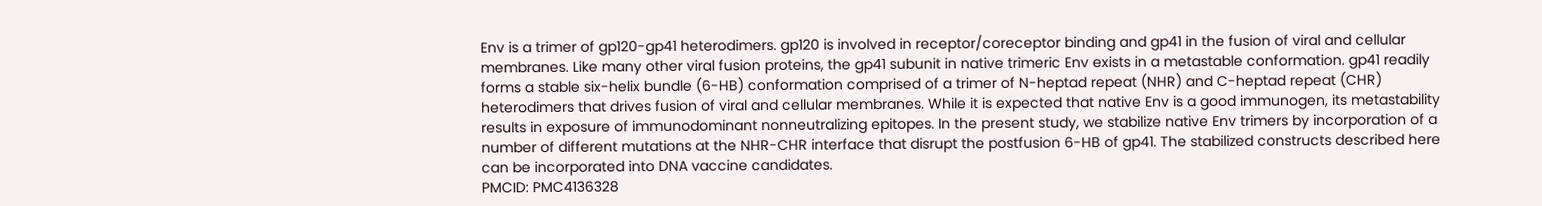Env is a trimer of gp120-gp41 heterodimers. gp120 is involved in receptor/coreceptor binding and gp41 in the fusion of viral and cellular membranes. Like many other viral fusion proteins, the gp41 subunit in native trimeric Env exists in a metastable conformation. gp41 readily forms a stable six-helix bundle (6-HB) conformation comprised of a trimer of N-heptad repeat (NHR) and C-heptad repeat (CHR) heterodimers that drives fusion of viral and cellular membranes. While it is expected that native Env is a good immunogen, its metastability results in exposure of immunodominant nonneutralizing epitopes. In the present study, we stabilize native Env trimers by incorporation of a number of different mutations at the NHR-CHR interface that disrupt the postfusion 6-HB of gp41. The stabilized constructs described here can be incorporated into DNA vaccine candidates.
PMCID: PMC4136328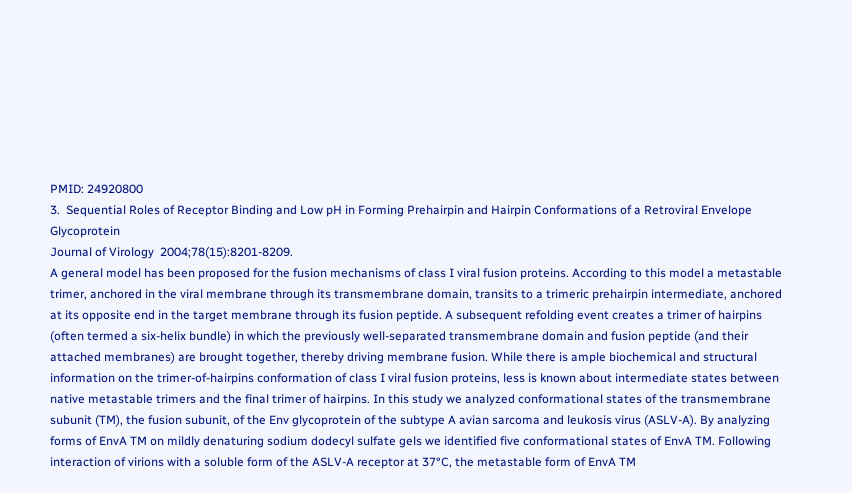PMID: 24920800
3.  Sequential Roles of Receptor Binding and Low pH in Forming Prehairpin and Hairpin Conformations of a Retroviral Envelope Glycoprotein
Journal of Virology  2004;78(15):8201-8209.
A general model has been proposed for the fusion mechanisms of class I viral fusion proteins. According to this model a metastable trimer, anchored in the viral membrane through its transmembrane domain, transits to a trimeric prehairpin intermediate, anchored at its opposite end in the target membrane through its fusion peptide. A subsequent refolding event creates a trimer of hairpins (often termed a six-helix bundle) in which the previously well-separated transmembrane domain and fusion peptide (and their attached membranes) are brought together, thereby driving membrane fusion. While there is ample biochemical and structural information on the trimer-of-hairpins conformation of class I viral fusion proteins, less is known about intermediate states between native metastable trimers and the final trimer of hairpins. In this study we analyzed conformational states of the transmembrane subunit (TM), the fusion subunit, of the Env glycoprotein of the subtype A avian sarcoma and leukosis virus (ASLV-A). By analyzing forms of EnvA TM on mildly denaturing sodium dodecyl sulfate gels we identified five conformational states of EnvA TM. Following interaction of virions with a soluble form of the ASLV-A receptor at 37°C, the metastable form of EnvA TM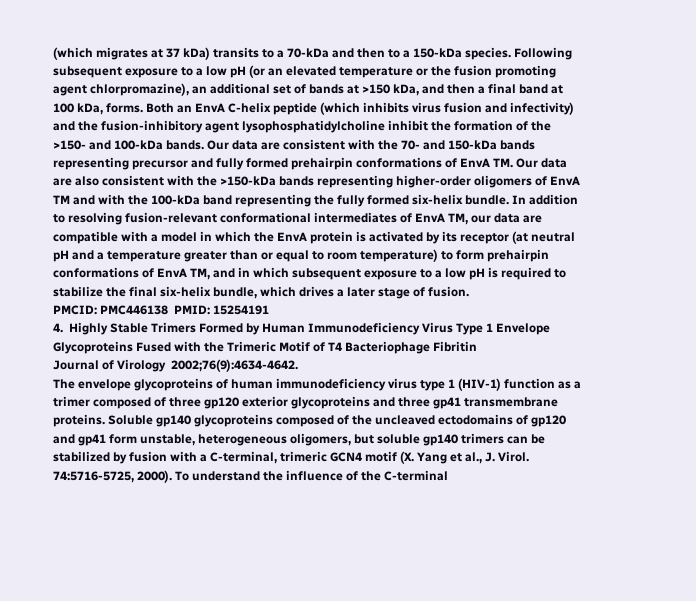(which migrates at 37 kDa) transits to a 70-kDa and then to a 150-kDa species. Following subsequent exposure to a low pH (or an elevated temperature or the fusion promoting agent chlorpromazine), an additional set of bands at >150 kDa, and then a final band at 100 kDa, forms. Both an EnvA C-helix peptide (which inhibits virus fusion and infectivity) and the fusion-inhibitory agent lysophosphatidylcholine inhibit the formation of the >150- and 100-kDa bands. Our data are consistent with the 70- and 150-kDa bands representing precursor and fully formed prehairpin conformations of EnvA TM. Our data are also consistent with the >150-kDa bands representing higher-order oligomers of EnvA TM and with the 100-kDa band representing the fully formed six-helix bundle. In addition to resolving fusion-relevant conformational intermediates of EnvA TM, our data are compatible with a model in which the EnvA protein is activated by its receptor (at neutral pH and a temperature greater than or equal to room temperature) to form prehairpin conformations of EnvA TM, and in which subsequent exposure to a low pH is required to stabilize the final six-helix bundle, which drives a later stage of fusion.
PMCID: PMC446138  PMID: 15254191
4.  Highly Stable Trimers Formed by Human Immunodeficiency Virus Type 1 Envelope Glycoproteins Fused with the Trimeric Motif of T4 Bacteriophage Fibritin
Journal of Virology  2002;76(9):4634-4642.
The envelope glycoproteins of human immunodeficiency virus type 1 (HIV-1) function as a trimer composed of three gp120 exterior glycoproteins and three gp41 transmembrane proteins. Soluble gp140 glycoproteins composed of the uncleaved ectodomains of gp120 and gp41 form unstable, heterogeneous oligomers, but soluble gp140 trimers can be stabilized by fusion with a C-terminal, trimeric GCN4 motif (X. Yang et al., J. Virol. 74:5716-5725, 2000). To understand the influence of the C-terminal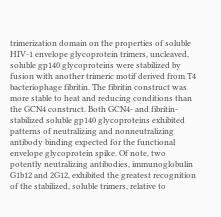trimerization domain on the properties of soluble HIV-1 envelope glycoprotein trimers, uncleaved, soluble gp140 glycoproteins were stabilized by fusion with another trimeric motif derived from T4 bacteriophage fibritin. The fibritin construct was more stable to heat and reducing conditions than the GCN4 construct. Both GCN4- and fibritin-stabilized soluble gp140 glycoproteins exhibited patterns of neutralizing and nonneutralizing antibody binding expected for the functional envelope glycoprotein spike. Of note, two potently neutralizing antibodies, immunoglobulin G1b12 and 2G12, exhibited the greatest recognition of the stabilized, soluble trimers, relative to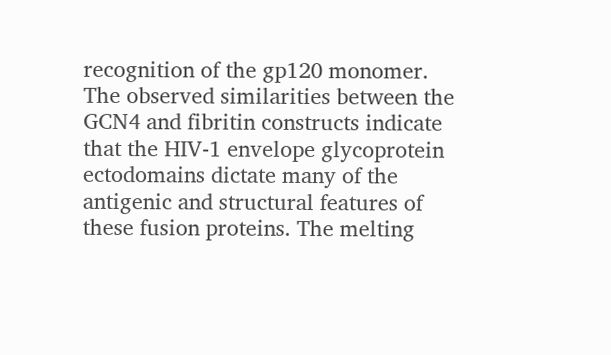recognition of the gp120 monomer. The observed similarities between the GCN4 and fibritin constructs indicate that the HIV-1 envelope glycoprotein ectodomains dictate many of the antigenic and structural features of these fusion proteins. The melting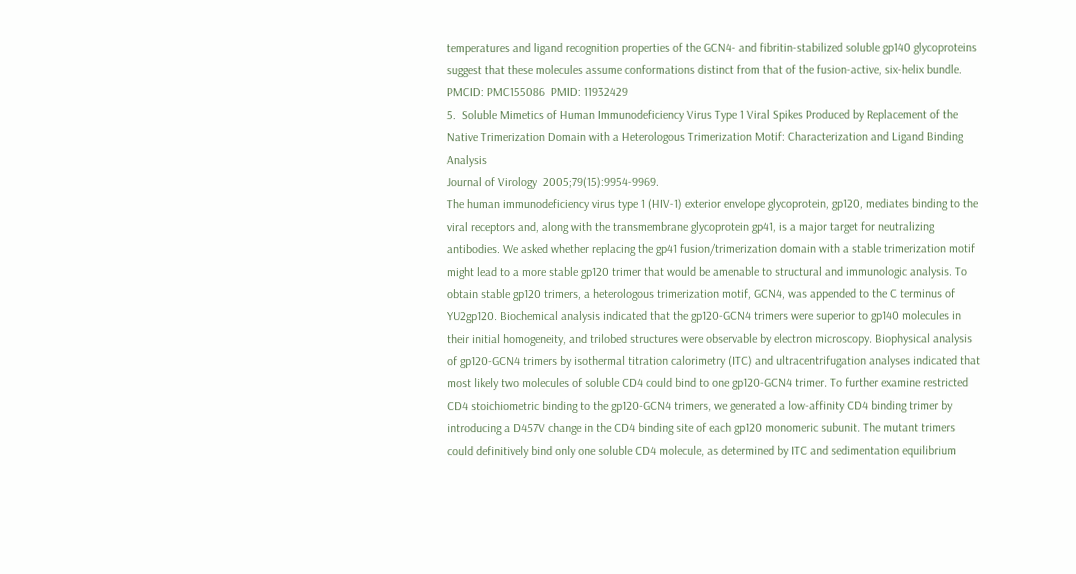temperatures and ligand recognition properties of the GCN4- and fibritin-stabilized soluble gp140 glycoproteins suggest that these molecules assume conformations distinct from that of the fusion-active, six-helix bundle.
PMCID: PMC155086  PMID: 11932429
5.  Soluble Mimetics of Human Immunodeficiency Virus Type 1 Viral Spikes Produced by Replacement of the Native Trimerization Domain with a Heterologous Trimerization Motif: Characterization and Ligand Binding Analysis
Journal of Virology  2005;79(15):9954-9969.
The human immunodeficiency virus type 1 (HIV-1) exterior envelope glycoprotein, gp120, mediates binding to the viral receptors and, along with the transmembrane glycoprotein gp41, is a major target for neutralizing antibodies. We asked whether replacing the gp41 fusion/trimerization domain with a stable trimerization motif might lead to a more stable gp120 trimer that would be amenable to structural and immunologic analysis. To obtain stable gp120 trimers, a heterologous trimerization motif, GCN4, was appended to the C terminus of YU2gp120. Biochemical analysis indicated that the gp120-GCN4 trimers were superior to gp140 molecules in their initial homogeneity, and trilobed structures were observable by electron microscopy. Biophysical analysis of gp120-GCN4 trimers by isothermal titration calorimetry (ITC) and ultracentrifugation analyses indicated that most likely two molecules of soluble CD4 could bind to one gp120-GCN4 trimer. To further examine restricted CD4 stoichiometric binding to the gp120-GCN4 trimers, we generated a low-affinity CD4 binding trimer by introducing a D457V change in the CD4 binding site of each gp120 monomeric subunit. The mutant trimers could definitively bind only one soluble CD4 molecule, as determined by ITC and sedimentation equilibrium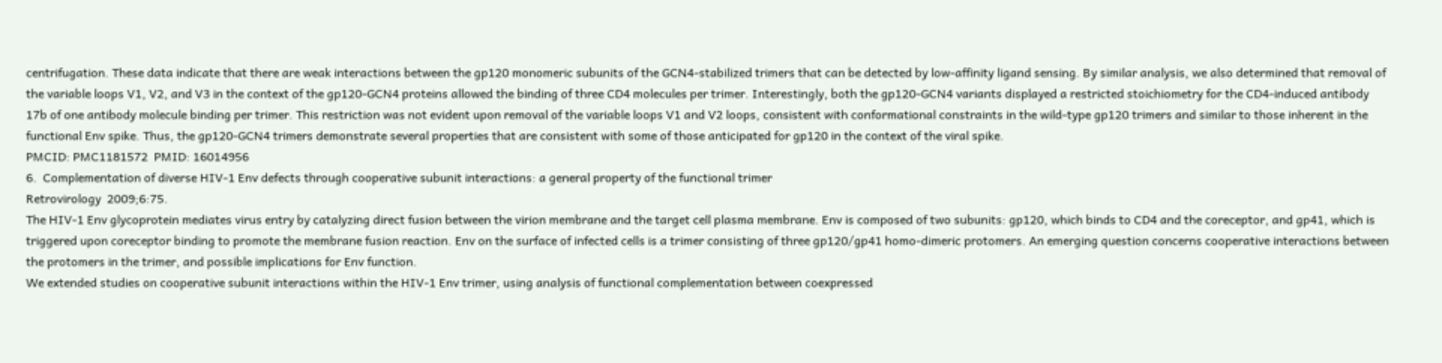centrifugation. These data indicate that there are weak interactions between the gp120 monomeric subunits of the GCN4-stabilized trimers that can be detected by low-affinity ligand sensing. By similar analysis, we also determined that removal of the variable loops V1, V2, and V3 in the context of the gp120-GCN4 proteins allowed the binding of three CD4 molecules per trimer. Interestingly, both the gp120-GCN4 variants displayed a restricted stoichiometry for the CD4-induced antibody 17b of one antibody molecule binding per trimer. This restriction was not evident upon removal of the variable loops V1 and V2 loops, consistent with conformational constraints in the wild-type gp120 trimers and similar to those inherent in the functional Env spike. Thus, the gp120-GCN4 trimers demonstrate several properties that are consistent with some of those anticipated for gp120 in the context of the viral spike.
PMCID: PMC1181572  PMID: 16014956
6.  Complementation of diverse HIV-1 Env defects through cooperative subunit interactions: a general property of the functional trimer
Retrovirology  2009;6:75.
The HIV-1 Env glycoprotein mediates virus entry by catalyzing direct fusion between the virion membrane and the target cell plasma membrane. Env is composed of two subunits: gp120, which binds to CD4 and the coreceptor, and gp41, which is triggered upon coreceptor binding to promote the membrane fusion reaction. Env on the surface of infected cells is a trimer consisting of three gp120/gp41 homo-dimeric protomers. An emerging question concerns cooperative interactions between the protomers in the trimer, and possible implications for Env function.
We extended studies on cooperative subunit interactions within the HIV-1 Env trimer, using analysis of functional complementation between coexpressed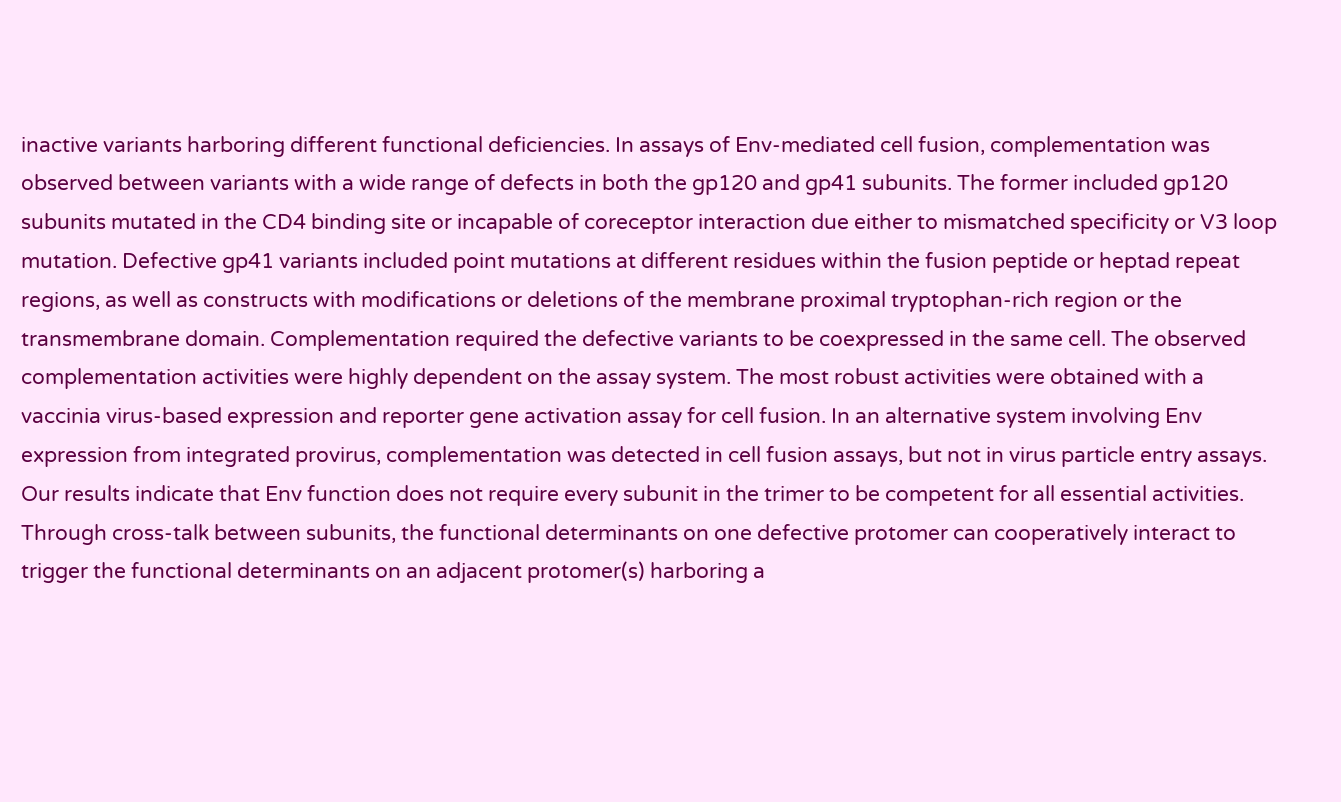inactive variants harboring different functional deficiencies. In assays of Env-mediated cell fusion, complementation was observed between variants with a wide range of defects in both the gp120 and gp41 subunits. The former included gp120 subunits mutated in the CD4 binding site or incapable of coreceptor interaction due either to mismatched specificity or V3 loop mutation. Defective gp41 variants included point mutations at different residues within the fusion peptide or heptad repeat regions, as well as constructs with modifications or deletions of the membrane proximal tryptophan-rich region or the transmembrane domain. Complementation required the defective variants to be coexpressed in the same cell. The observed complementation activities were highly dependent on the assay system. The most robust activities were obtained with a vaccinia virus-based expression and reporter gene activation assay for cell fusion. In an alternative system involving Env expression from integrated provirus, complementation was detected in cell fusion assays, but not in virus particle entry assays.
Our results indicate that Env function does not require every subunit in the trimer to be competent for all essential activities. Through cross-talk between subunits, the functional determinants on one defective protomer can cooperatively interact to trigger the functional determinants on an adjacent protomer(s) harboring a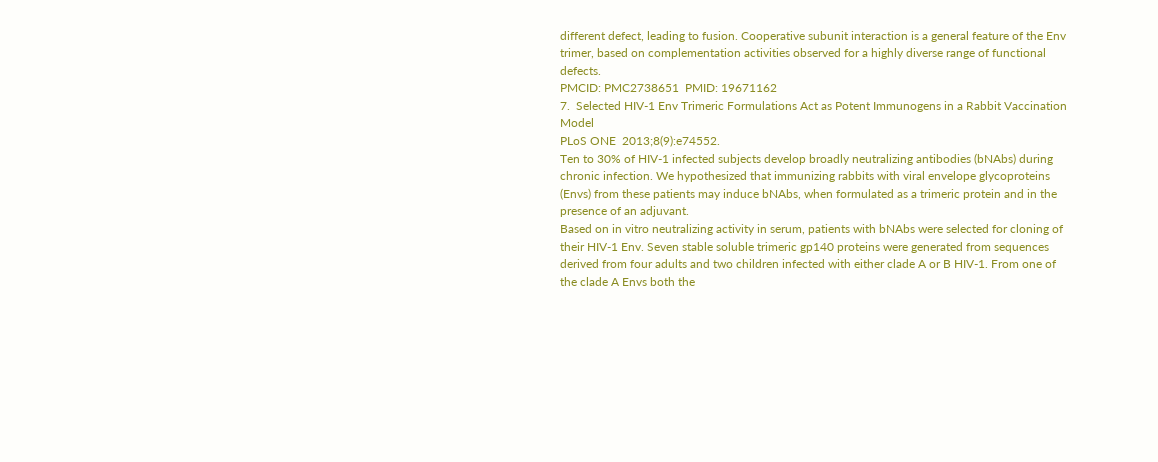different defect, leading to fusion. Cooperative subunit interaction is a general feature of the Env trimer, based on complementation activities observed for a highly diverse range of functional defects.
PMCID: PMC2738651  PMID: 19671162
7.  Selected HIV-1 Env Trimeric Formulations Act as Potent Immunogens in a Rabbit Vaccination Model
PLoS ONE  2013;8(9):e74552.
Ten to 30% of HIV-1 infected subjects develop broadly neutralizing antibodies (bNAbs) during chronic infection. We hypothesized that immunizing rabbits with viral envelope glycoproteins (Envs) from these patients may induce bNAbs, when formulated as a trimeric protein and in the presence of an adjuvant.
Based on in vitro neutralizing activity in serum, patients with bNAbs were selected for cloning of their HIV-1 Env. Seven stable soluble trimeric gp140 proteins were generated from sequences derived from four adults and two children infected with either clade A or B HIV-1. From one of the clade A Envs both the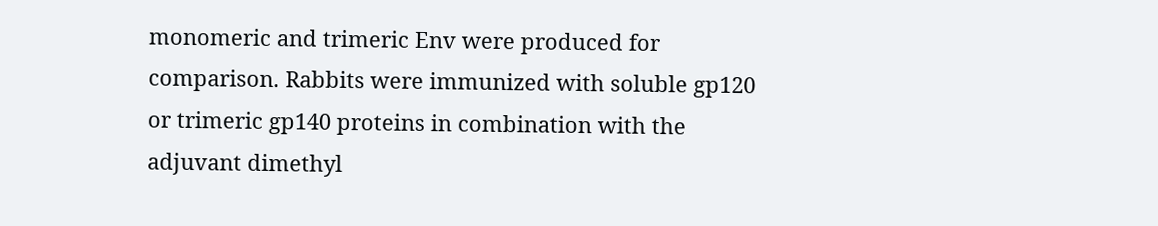monomeric and trimeric Env were produced for comparison. Rabbits were immunized with soluble gp120 or trimeric gp140 proteins in combination with the adjuvant dimethyl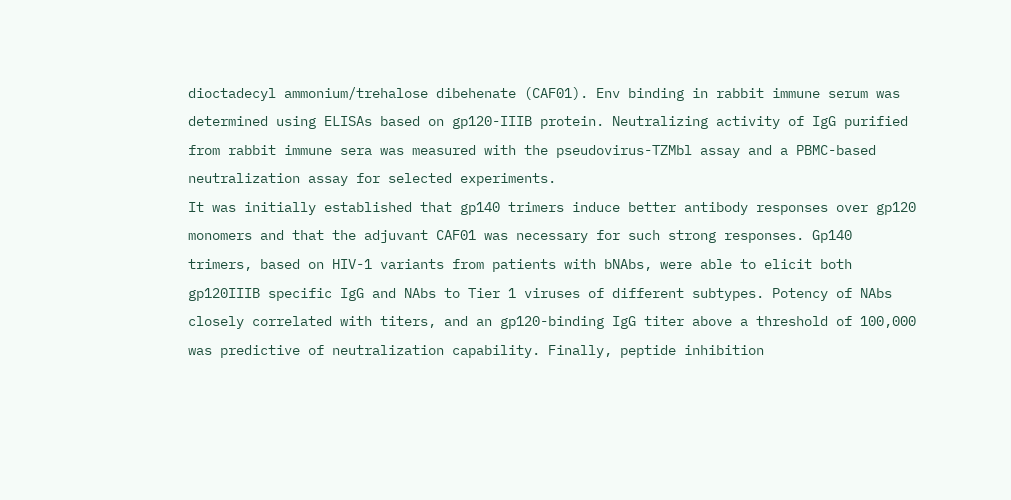dioctadecyl ammonium/trehalose dibehenate (CAF01). Env binding in rabbit immune serum was determined using ELISAs based on gp120-IIIB protein. Neutralizing activity of IgG purified from rabbit immune sera was measured with the pseudovirus-TZMbl assay and a PBMC-based neutralization assay for selected experiments.
It was initially established that gp140 trimers induce better antibody responses over gp120 monomers and that the adjuvant CAF01 was necessary for such strong responses. Gp140 trimers, based on HIV-1 variants from patients with bNAbs, were able to elicit both gp120IIIB specific IgG and NAbs to Tier 1 viruses of different subtypes. Potency of NAbs closely correlated with titers, and an gp120-binding IgG titer above a threshold of 100,000 was predictive of neutralization capability. Finally, peptide inhibition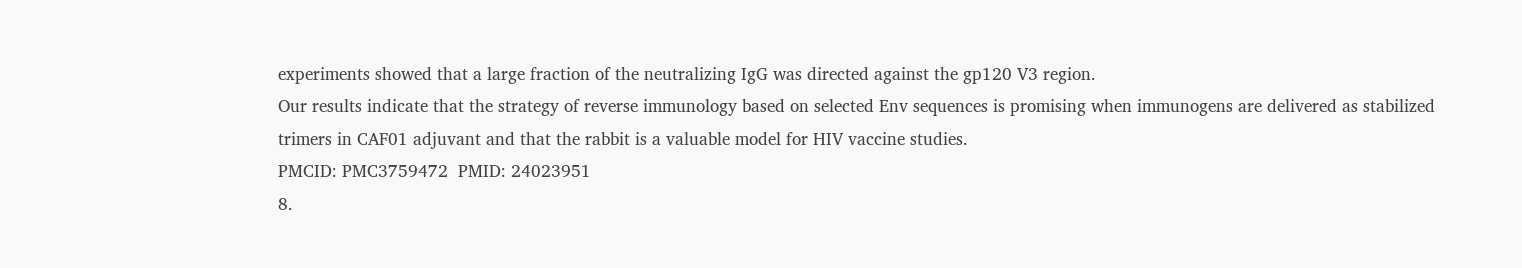experiments showed that a large fraction of the neutralizing IgG was directed against the gp120 V3 region.
Our results indicate that the strategy of reverse immunology based on selected Env sequences is promising when immunogens are delivered as stabilized trimers in CAF01 adjuvant and that the rabbit is a valuable model for HIV vaccine studies.
PMCID: PMC3759472  PMID: 24023951
8.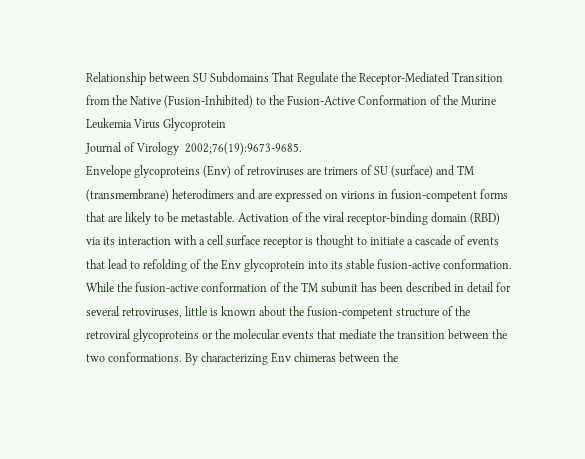Relationship between SU Subdomains That Regulate the Receptor-Mediated Transition from the Native (Fusion-Inhibited) to the Fusion-Active Conformation of the Murine Leukemia Virus Glycoprotein
Journal of Virology  2002;76(19):9673-9685.
Envelope glycoproteins (Env) of retroviruses are trimers of SU (surface) and TM (transmembrane) heterodimers and are expressed on virions in fusion-competent forms that are likely to be metastable. Activation of the viral receptor-binding domain (RBD) via its interaction with a cell surface receptor is thought to initiate a cascade of events that lead to refolding of the Env glycoprotein into its stable fusion-active conformation. While the fusion-active conformation of the TM subunit has been described in detail for several retroviruses, little is known about the fusion-competent structure of the retroviral glycoproteins or the molecular events that mediate the transition between the two conformations. By characterizing Env chimeras between the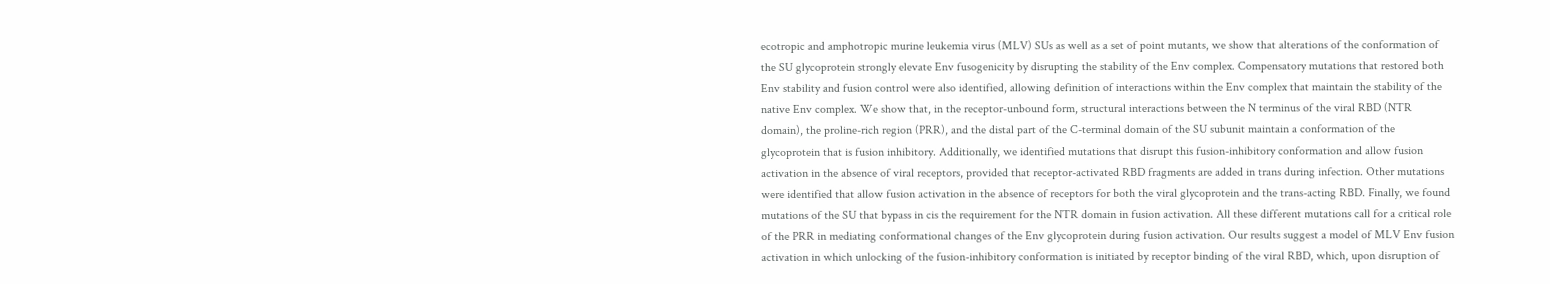ecotropic and amphotropic murine leukemia virus (MLV) SUs as well as a set of point mutants, we show that alterations of the conformation of the SU glycoprotein strongly elevate Env fusogenicity by disrupting the stability of the Env complex. Compensatory mutations that restored both Env stability and fusion control were also identified, allowing definition of interactions within the Env complex that maintain the stability of the native Env complex. We show that, in the receptor-unbound form, structural interactions between the N terminus of the viral RBD (NTR domain), the proline-rich region (PRR), and the distal part of the C-terminal domain of the SU subunit maintain a conformation of the glycoprotein that is fusion inhibitory. Additionally, we identified mutations that disrupt this fusion-inhibitory conformation and allow fusion activation in the absence of viral receptors, provided that receptor-activated RBD fragments are added in trans during infection. Other mutations were identified that allow fusion activation in the absence of receptors for both the viral glycoprotein and the trans-acting RBD. Finally, we found mutations of the SU that bypass in cis the requirement for the NTR domain in fusion activation. All these different mutations call for a critical role of the PRR in mediating conformational changes of the Env glycoprotein during fusion activation. Our results suggest a model of MLV Env fusion activation in which unlocking of the fusion-inhibitory conformation is initiated by receptor binding of the viral RBD, which, upon disruption of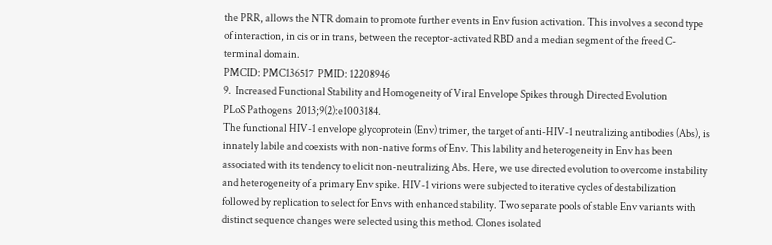the PRR, allows the NTR domain to promote further events in Env fusion activation. This involves a second type of interaction, in cis or in trans, between the receptor-activated RBD and a median segment of the freed C-terminal domain.
PMCID: PMC136517  PMID: 12208946
9.  Increased Functional Stability and Homogeneity of Viral Envelope Spikes through Directed Evolution
PLoS Pathogens  2013;9(2):e1003184.
The functional HIV-1 envelope glycoprotein (Env) trimer, the target of anti-HIV-1 neutralizing antibodies (Abs), is innately labile and coexists with non-native forms of Env. This lability and heterogeneity in Env has been associated with its tendency to elicit non-neutralizing Abs. Here, we use directed evolution to overcome instability and heterogeneity of a primary Env spike. HIV-1 virions were subjected to iterative cycles of destabilization followed by replication to select for Envs with enhanced stability. Two separate pools of stable Env variants with distinct sequence changes were selected using this method. Clones isolated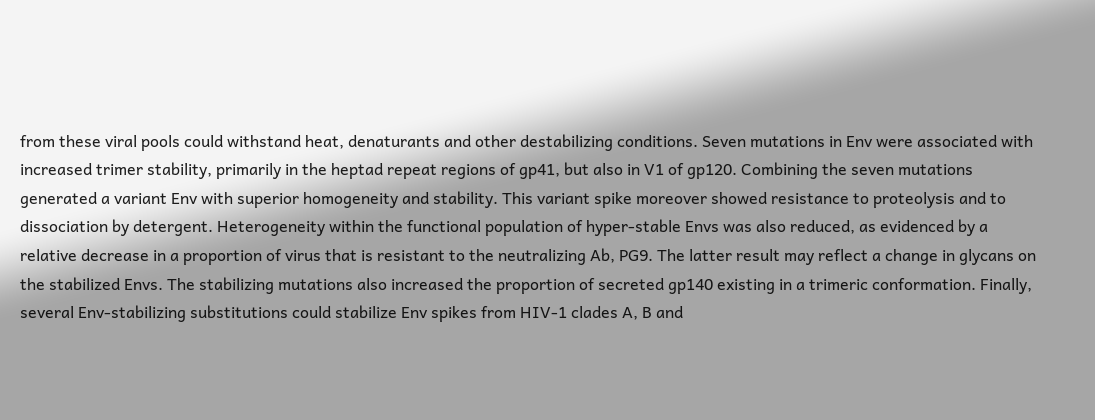from these viral pools could withstand heat, denaturants and other destabilizing conditions. Seven mutations in Env were associated with increased trimer stability, primarily in the heptad repeat regions of gp41, but also in V1 of gp120. Combining the seven mutations generated a variant Env with superior homogeneity and stability. This variant spike moreover showed resistance to proteolysis and to dissociation by detergent. Heterogeneity within the functional population of hyper-stable Envs was also reduced, as evidenced by a relative decrease in a proportion of virus that is resistant to the neutralizing Ab, PG9. The latter result may reflect a change in glycans on the stabilized Envs. The stabilizing mutations also increased the proportion of secreted gp140 existing in a trimeric conformation. Finally, several Env-stabilizing substitutions could stabilize Env spikes from HIV-1 clades A, B and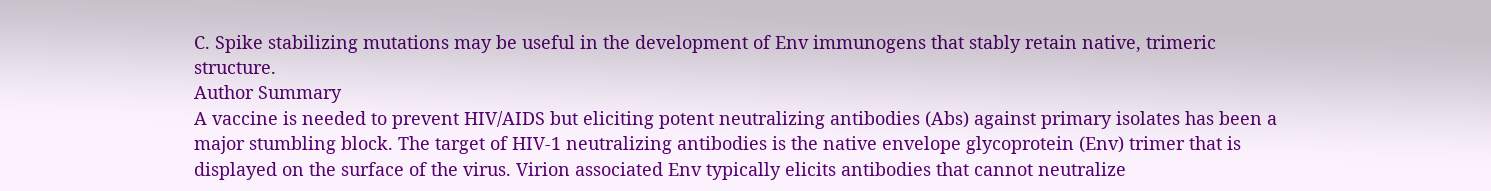C. Spike stabilizing mutations may be useful in the development of Env immunogens that stably retain native, trimeric structure.
Author Summary
A vaccine is needed to prevent HIV/AIDS but eliciting potent neutralizing antibodies (Abs) against primary isolates has been a major stumbling block. The target of HIV-1 neutralizing antibodies is the native envelope glycoprotein (Env) trimer that is displayed on the surface of the virus. Virion associated Env typically elicits antibodies that cannot neutralize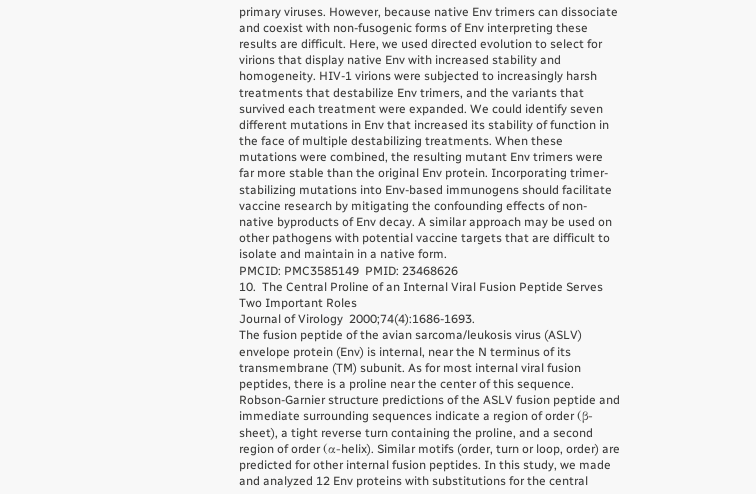primary viruses. However, because native Env trimers can dissociate and coexist with non-fusogenic forms of Env interpreting these results are difficult. Here, we used directed evolution to select for virions that display native Env with increased stability and homogeneity. HIV-1 virions were subjected to increasingly harsh treatments that destabilize Env trimers, and the variants that survived each treatment were expanded. We could identify seven different mutations in Env that increased its stability of function in the face of multiple destabilizing treatments. When these mutations were combined, the resulting mutant Env trimers were far more stable than the original Env protein. Incorporating trimer-stabilizing mutations into Env-based immunogens should facilitate vaccine research by mitigating the confounding effects of non-native byproducts of Env decay. A similar approach may be used on other pathogens with potential vaccine targets that are difficult to isolate and maintain in a native form.
PMCID: PMC3585149  PMID: 23468626
10.  The Central Proline of an Internal Viral Fusion Peptide Serves Two Important Roles
Journal of Virology  2000;74(4):1686-1693.
The fusion peptide of the avian sarcoma/leukosis virus (ASLV) envelope protein (Env) is internal, near the N terminus of its transmembrane (TM) subunit. As for most internal viral fusion peptides, there is a proline near the center of this sequence. Robson-Garnier structure predictions of the ASLV fusion peptide and immediate surrounding sequences indicate a region of order (β-sheet), a tight reverse turn containing the proline, and a second region of order (α-helix). Similar motifs (order, turn or loop, order) are predicted for other internal fusion peptides. In this study, we made and analyzed 12 Env proteins with substitutions for the central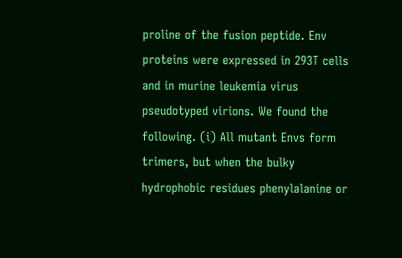proline of the fusion peptide. Env proteins were expressed in 293T cells and in murine leukemia virus pseudotyped virions. We found the following. (i) All mutant Envs form trimers, but when the bulky hydrophobic residues phenylalanine or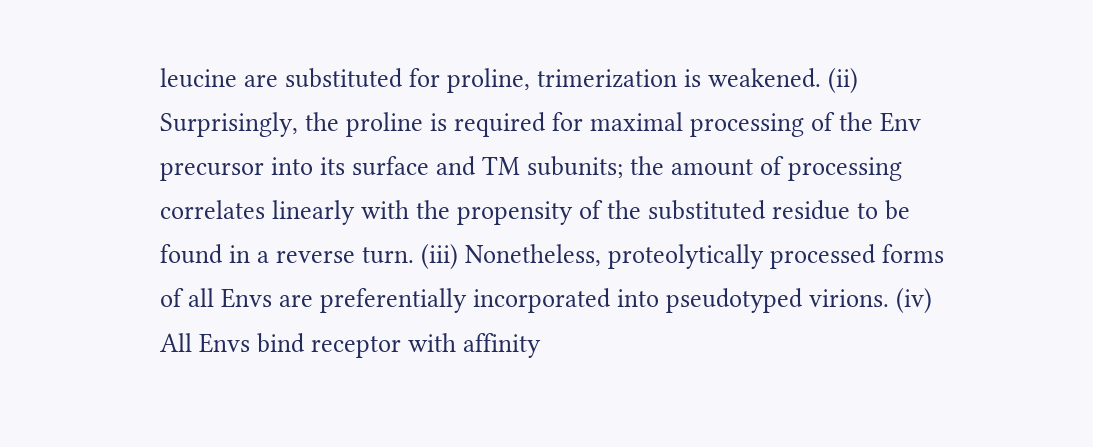leucine are substituted for proline, trimerization is weakened. (ii) Surprisingly, the proline is required for maximal processing of the Env precursor into its surface and TM subunits; the amount of processing correlates linearly with the propensity of the substituted residue to be found in a reverse turn. (iii) Nonetheless, proteolytically processed forms of all Envs are preferentially incorporated into pseudotyped virions. (iv) All Envs bind receptor with affinity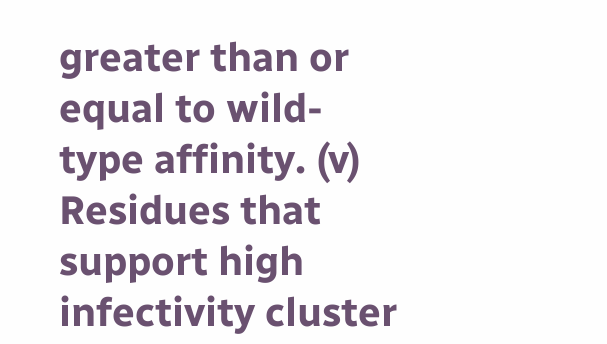greater than or equal to wild-type affinity. (v) Residues that support high infectivity cluster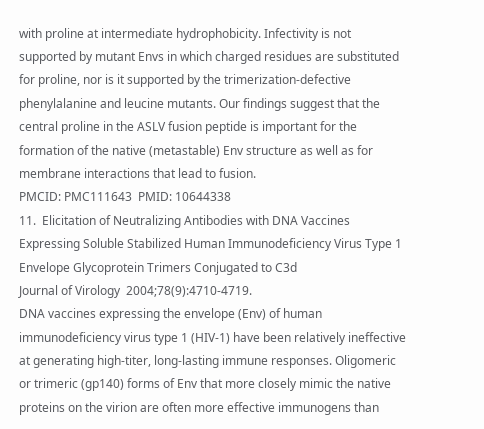with proline at intermediate hydrophobicity. Infectivity is not supported by mutant Envs in which charged residues are substituted for proline, nor is it supported by the trimerization-defective phenylalanine and leucine mutants. Our findings suggest that the central proline in the ASLV fusion peptide is important for the formation of the native (metastable) Env structure as well as for membrane interactions that lead to fusion.
PMCID: PMC111643  PMID: 10644338
11.  Elicitation of Neutralizing Antibodies with DNA Vaccines Expressing Soluble Stabilized Human Immunodeficiency Virus Type 1 Envelope Glycoprotein Trimers Conjugated to C3d
Journal of Virology  2004;78(9):4710-4719.
DNA vaccines expressing the envelope (Env) of human immunodeficiency virus type 1 (HIV-1) have been relatively ineffective at generating high-titer, long-lasting immune responses. Oligomeric or trimeric (gp140) forms of Env that more closely mimic the native proteins on the virion are often more effective immunogens than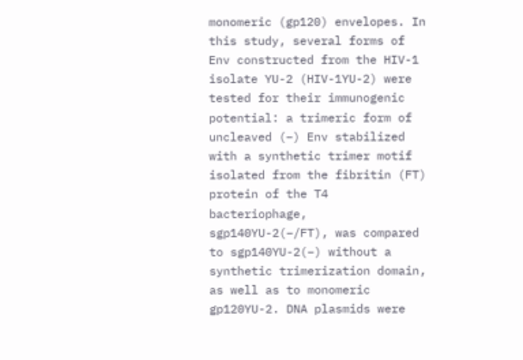monomeric (gp120) envelopes. In this study, several forms of Env constructed from the HIV-1 isolate YU-2 (HIV-1YU-2) were tested for their immunogenic potential: a trimeric form of uncleaved (−) Env stabilized with a synthetic trimer motif isolated from the fibritin (FT) protein of the T4 bacteriophage, sgp140YU-2(−/FT), was compared to sgp140YU-2(−) without a synthetic trimerization domain, as well as to monomeric gp120YU-2. DNA plasmids were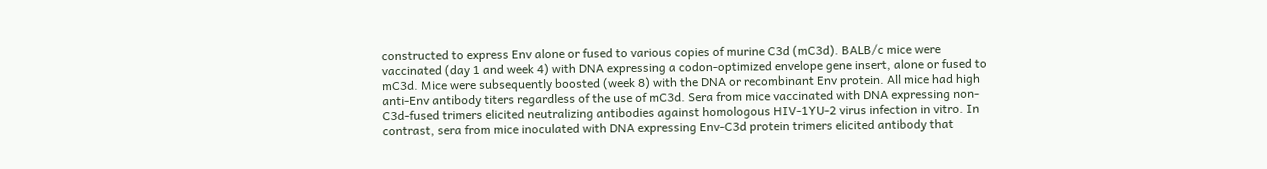constructed to express Env alone or fused to various copies of murine C3d (mC3d). BALB/c mice were vaccinated (day 1 and week 4) with DNA expressing a codon-optimized envelope gene insert, alone or fused to mC3d. Mice were subsequently boosted (week 8) with the DNA or recombinant Env protein. All mice had high anti-Env antibody titers regardless of the use of mC3d. Sera from mice vaccinated with DNA expressing non-C3d-fused trimers elicited neutralizing antibodies against homologous HIV-1YU-2 virus infection in vitro. In contrast, sera from mice inoculated with DNA expressing Env-C3d protein trimers elicited antibody that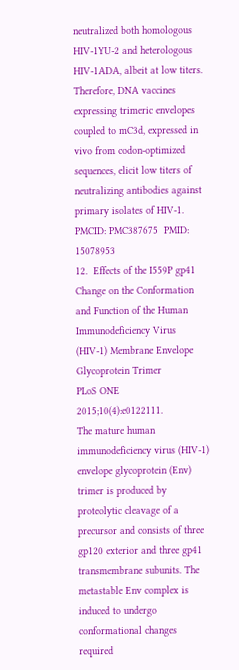neutralized both homologous HIV-1YU-2 and heterologous HIV-1ADA, albeit at low titers. Therefore, DNA vaccines expressing trimeric envelopes coupled to mC3d, expressed in vivo from codon-optimized sequences, elicit low titers of neutralizing antibodies against primary isolates of HIV-1.
PMCID: PMC387675  PMID: 15078953
12.  Effects of the I559P gp41 Change on the Conformation and Function of the Human Immunodeficiency Virus (HIV-1) Membrane Envelope Glycoprotein Trimer
PLoS ONE  2015;10(4):e0122111.
The mature human immunodeficiency virus (HIV-1) envelope glycoprotein (Env) trimer is produced by proteolytic cleavage of a precursor and consists of three gp120 exterior and three gp41 transmembrane subunits. The metastable Env complex is induced to undergo conformational changes required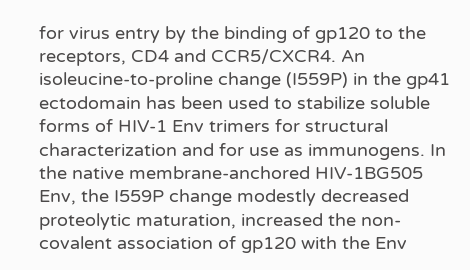for virus entry by the binding of gp120 to the receptors, CD4 and CCR5/CXCR4. An isoleucine-to-proline change (I559P) in the gp41 ectodomain has been used to stabilize soluble forms of HIV-1 Env trimers for structural characterization and for use as immunogens. In the native membrane-anchored HIV-1BG505 Env, the I559P change modestly decreased proteolytic maturation, increased the non-covalent association of gp120 with the Env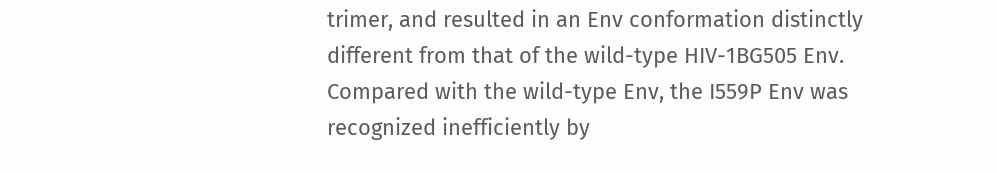trimer, and resulted in an Env conformation distinctly different from that of the wild-type HIV-1BG505 Env. Compared with the wild-type Env, the I559P Env was recognized inefficiently by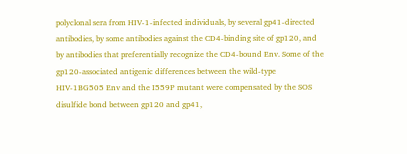polyclonal sera from HIV-1-infected individuals, by several gp41-directed antibodies, by some antibodies against the CD4-binding site of gp120, and by antibodies that preferentially recognize the CD4-bound Env. Some of the gp120-associated antigenic differences between the wild-type HIV-1BG505 Env and the I559P mutant were compensated by the SOS disulfide bond between gp120 and gp41,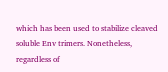which has been used to stabilize cleaved soluble Env trimers. Nonetheless, regardless of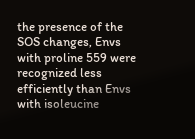the presence of the SOS changes, Envs with proline 559 were recognized less efficiently than Envs with isoleucine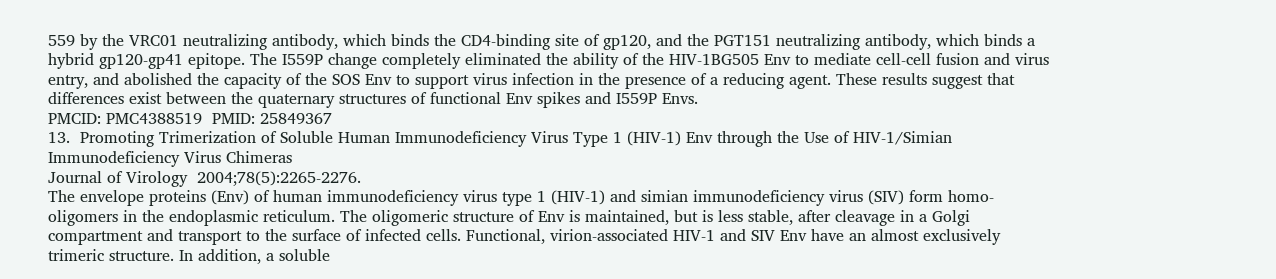559 by the VRC01 neutralizing antibody, which binds the CD4-binding site of gp120, and the PGT151 neutralizing antibody, which binds a hybrid gp120-gp41 epitope. The I559P change completely eliminated the ability of the HIV-1BG505 Env to mediate cell-cell fusion and virus entry, and abolished the capacity of the SOS Env to support virus infection in the presence of a reducing agent. These results suggest that differences exist between the quaternary structures of functional Env spikes and I559P Envs.
PMCID: PMC4388519  PMID: 25849367
13.  Promoting Trimerization of Soluble Human Immunodeficiency Virus Type 1 (HIV-1) Env through the Use of HIV-1/Simian Immunodeficiency Virus Chimeras
Journal of Virology  2004;78(5):2265-2276.
The envelope proteins (Env) of human immunodeficiency virus type 1 (HIV-1) and simian immunodeficiency virus (SIV) form homo-oligomers in the endoplasmic reticulum. The oligomeric structure of Env is maintained, but is less stable, after cleavage in a Golgi compartment and transport to the surface of infected cells. Functional, virion-associated HIV-1 and SIV Env have an almost exclusively trimeric structure. In addition, a soluble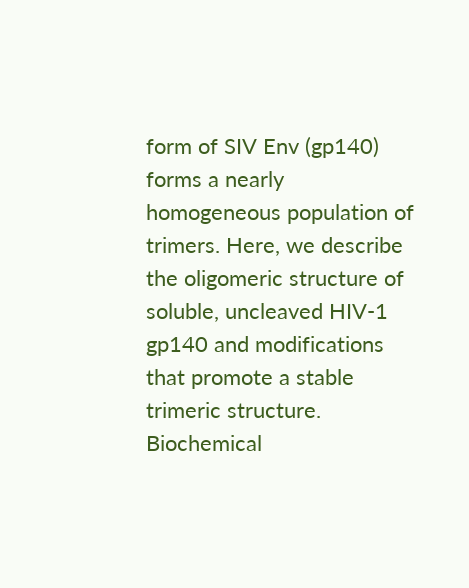form of SIV Env (gp140) forms a nearly homogeneous population of trimers. Here, we describe the oligomeric structure of soluble, uncleaved HIV-1 gp140 and modifications that promote a stable trimeric structure. Biochemical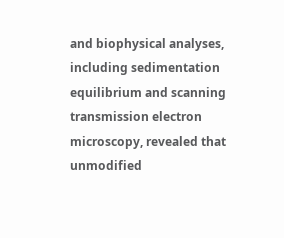and biophysical analyses, including sedimentation equilibrium and scanning transmission electron microscopy, revealed that unmodified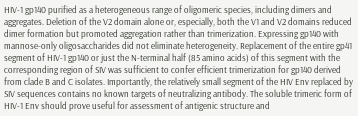HIV-1 gp140 purified as a heterogeneous range of oligomeric species, including dimers and aggregates. Deletion of the V2 domain alone or, especially, both the V1 and V2 domains reduced dimer formation but promoted aggregation rather than trimerization. Expressing gp140 with mannose-only oligosaccharides did not eliminate heterogeneity. Replacement of the entire gp41 segment of HIV-1 gp140 or just the N-terminal half (85 amino acids) of this segment with the corresponding region of SIV was sufficient to confer efficient trimerization for gp140 derived from clade B and C isolates. Importantly, the relatively small segment of the HIV Env replaced by SIV sequences contains no known targets of neutralizing antibody. The soluble trimeric form of HIV-1 Env should prove useful for assessment of antigenic structure and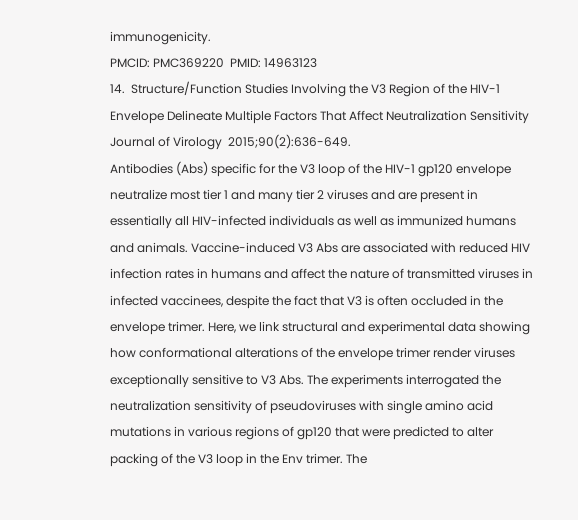immunogenicity.
PMCID: PMC369220  PMID: 14963123
14.  Structure/Function Studies Involving the V3 Region of the HIV-1 Envelope Delineate Multiple Factors That Affect Neutralization Sensitivity
Journal of Virology  2015;90(2):636-649.
Antibodies (Abs) specific for the V3 loop of the HIV-1 gp120 envelope neutralize most tier 1 and many tier 2 viruses and are present in essentially all HIV-infected individuals as well as immunized humans and animals. Vaccine-induced V3 Abs are associated with reduced HIV infection rates in humans and affect the nature of transmitted viruses in infected vaccinees, despite the fact that V3 is often occluded in the envelope trimer. Here, we link structural and experimental data showing how conformational alterations of the envelope trimer render viruses exceptionally sensitive to V3 Abs. The experiments interrogated the neutralization sensitivity of pseudoviruses with single amino acid mutations in various regions of gp120 that were predicted to alter packing of the V3 loop in the Env trimer. The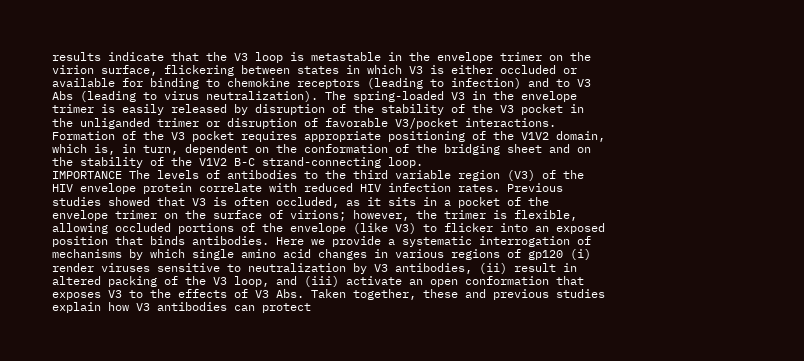results indicate that the V3 loop is metastable in the envelope trimer on the virion surface, flickering between states in which V3 is either occluded or available for binding to chemokine receptors (leading to infection) and to V3 Abs (leading to virus neutralization). The spring-loaded V3 in the envelope trimer is easily released by disruption of the stability of the V3 pocket in the unliganded trimer or disruption of favorable V3/pocket interactions. Formation of the V3 pocket requires appropriate positioning of the V1V2 domain, which is, in turn, dependent on the conformation of the bridging sheet and on the stability of the V1V2 B-C strand-connecting loop.
IMPORTANCE The levels of antibodies to the third variable region (V3) of the HIV envelope protein correlate with reduced HIV infection rates. Previous studies showed that V3 is often occluded, as it sits in a pocket of the envelope trimer on the surface of virions; however, the trimer is flexible, allowing occluded portions of the envelope (like V3) to flicker into an exposed position that binds antibodies. Here we provide a systematic interrogation of mechanisms by which single amino acid changes in various regions of gp120 (i) render viruses sensitive to neutralization by V3 antibodies, (ii) result in altered packing of the V3 loop, and (iii) activate an open conformation that exposes V3 to the effects of V3 Abs. Taken together, these and previous studies explain how V3 antibodies can protect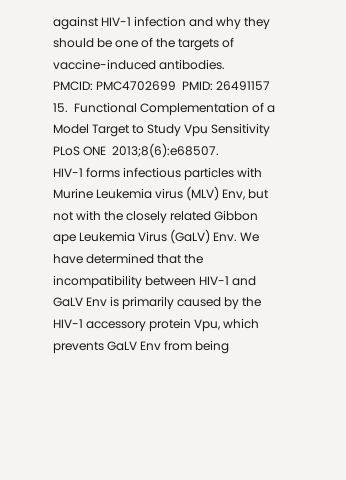against HIV-1 infection and why they should be one of the targets of vaccine-induced antibodies.
PMCID: PMC4702699  PMID: 26491157
15.  Functional Complementation of a Model Target to Study Vpu Sensitivity
PLoS ONE  2013;8(6):e68507.
HIV-1 forms infectious particles with Murine Leukemia virus (MLV) Env, but not with the closely related Gibbon ape Leukemia Virus (GaLV) Env. We have determined that the incompatibility between HIV-1 and GaLV Env is primarily caused by the HIV-1 accessory protein Vpu, which prevents GaLV Env from being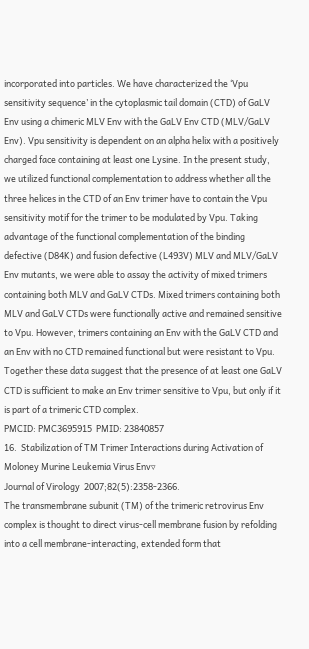incorporated into particles. We have characterized the ‘Vpu sensitivity sequence’ in the cytoplasmic tail domain (CTD) of GaLV Env using a chimeric MLV Env with the GaLV Env CTD (MLV/GaLV Env). Vpu sensitivity is dependent on an alpha helix with a positively charged face containing at least one Lysine. In the present study, we utilized functional complementation to address whether all the three helices in the CTD of an Env trimer have to contain the Vpu sensitivity motif for the trimer to be modulated by Vpu. Taking advantage of the functional complementation of the binding defective (D84K) and fusion defective (L493V) MLV and MLV/GaLV Env mutants, we were able to assay the activity of mixed trimers containing both MLV and GaLV CTDs. Mixed trimers containing both MLV and GaLV CTDs were functionally active and remained sensitive to Vpu. However, trimers containing an Env with the GaLV CTD and an Env with no CTD remained functional but were resistant to Vpu. Together these data suggest that the presence of at least one GaLV CTD is sufficient to make an Env trimer sensitive to Vpu, but only if it is part of a trimeric CTD complex.
PMCID: PMC3695915  PMID: 23840857
16.  Stabilization of TM Trimer Interactions during Activation of Moloney Murine Leukemia Virus Env▿
Journal of Virology  2007;82(5):2358-2366.
The transmembrane subunit (TM) of the trimeric retrovirus Env complex is thought to direct virus-cell membrane fusion by refolding into a cell membrane-interacting, extended form that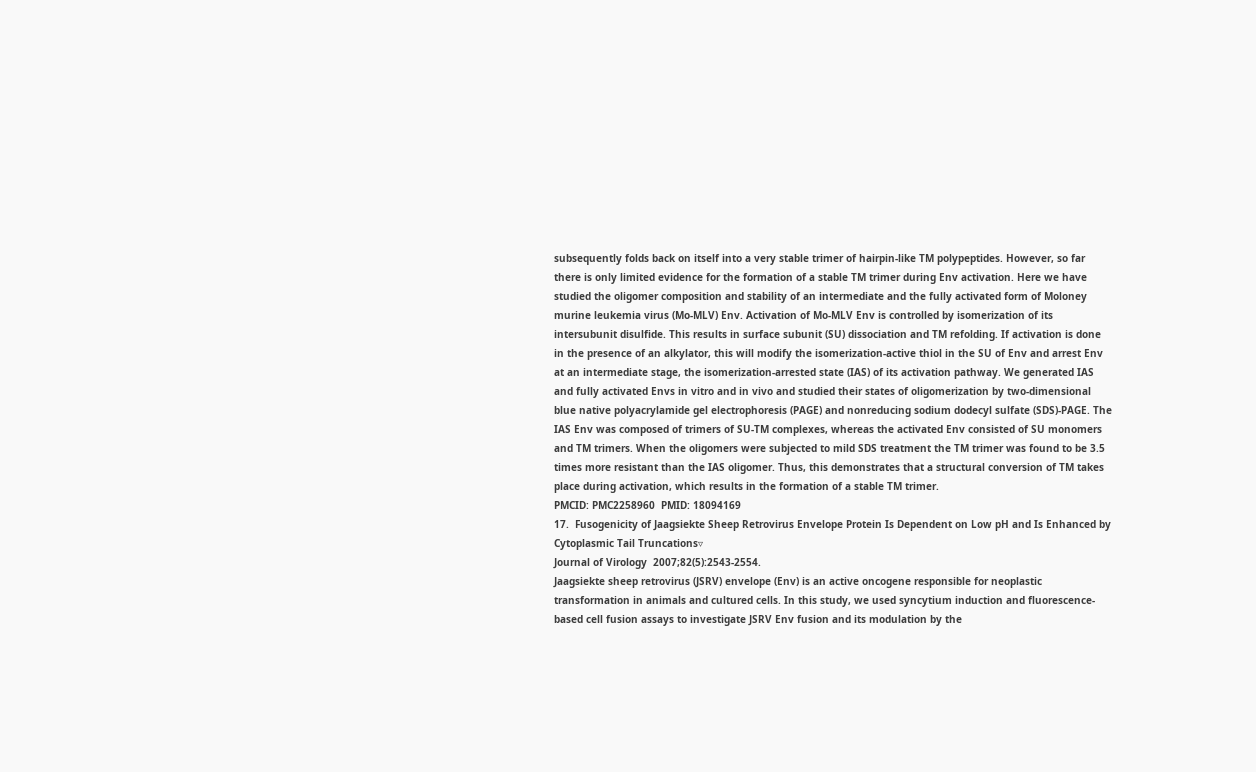subsequently folds back on itself into a very stable trimer of hairpin-like TM polypeptides. However, so far there is only limited evidence for the formation of a stable TM trimer during Env activation. Here we have studied the oligomer composition and stability of an intermediate and the fully activated form of Moloney murine leukemia virus (Mo-MLV) Env. Activation of Mo-MLV Env is controlled by isomerization of its intersubunit disulfide. This results in surface subunit (SU) dissociation and TM refolding. If activation is done in the presence of an alkylator, this will modify the isomerization-active thiol in the SU of Env and arrest Env at an intermediate stage, the isomerization-arrested state (IAS) of its activation pathway. We generated IAS and fully activated Envs in vitro and in vivo and studied their states of oligomerization by two-dimensional blue native polyacrylamide gel electrophoresis (PAGE) and nonreducing sodium dodecyl sulfate (SDS)-PAGE. The IAS Env was composed of trimers of SU-TM complexes, whereas the activated Env consisted of SU monomers and TM trimers. When the oligomers were subjected to mild SDS treatment the TM trimer was found to be 3.5 times more resistant than the IAS oligomer. Thus, this demonstrates that a structural conversion of TM takes place during activation, which results in the formation of a stable TM trimer.
PMCID: PMC2258960  PMID: 18094169
17.  Fusogenicity of Jaagsiekte Sheep Retrovirus Envelope Protein Is Dependent on Low pH and Is Enhanced by Cytoplasmic Tail Truncations▿
Journal of Virology  2007;82(5):2543-2554.
Jaagsiekte sheep retrovirus (JSRV) envelope (Env) is an active oncogene responsible for neoplastic transformation in animals and cultured cells. In this study, we used syncytium induction and fluorescence-based cell fusion assays to investigate JSRV Env fusion and its modulation by the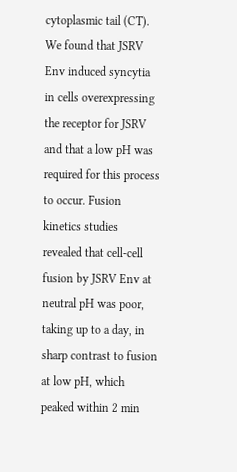cytoplasmic tail (CT). We found that JSRV Env induced syncytia in cells overexpressing the receptor for JSRV and that a low pH was required for this process to occur. Fusion kinetics studies revealed that cell-cell fusion by JSRV Env at neutral pH was poor, taking up to a day, in sharp contrast to fusion at low pH, which peaked within 2 min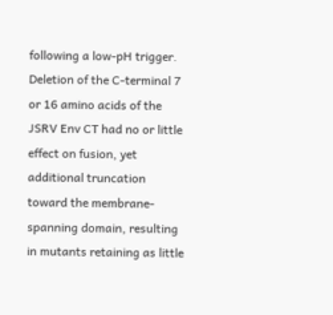following a low-pH trigger. Deletion of the C-terminal 7 or 16 amino acids of the JSRV Env CT had no or little effect on fusion, yet additional truncation toward the membrane-spanning domain, resulting in mutants retaining as little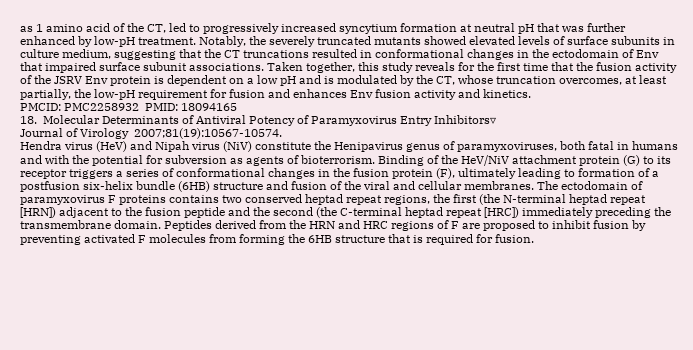as 1 amino acid of the CT, led to progressively increased syncytium formation at neutral pH that was further enhanced by low-pH treatment. Notably, the severely truncated mutants showed elevated levels of surface subunits in culture medium, suggesting that the CT truncations resulted in conformational changes in the ectodomain of Env that impaired surface subunit associations. Taken together, this study reveals for the first time that the fusion activity of the JSRV Env protein is dependent on a low pH and is modulated by the CT, whose truncation overcomes, at least partially, the low-pH requirement for fusion and enhances Env fusion activity and kinetics.
PMCID: PMC2258932  PMID: 18094165
18.  Molecular Determinants of Antiviral Potency of Paramyxovirus Entry Inhibitors▿
Journal of Virology  2007;81(19):10567-10574.
Hendra virus (HeV) and Nipah virus (NiV) constitute the Henipavirus genus of paramyxoviruses, both fatal in humans and with the potential for subversion as agents of bioterrorism. Binding of the HeV/NiV attachment protein (G) to its receptor triggers a series of conformational changes in the fusion protein (F), ultimately leading to formation of a postfusion six-helix bundle (6HB) structure and fusion of the viral and cellular membranes. The ectodomain of paramyxovirus F proteins contains two conserved heptad repeat regions, the first (the N-terminal heptad repeat [HRN]) adjacent to the fusion peptide and the second (the C-terminal heptad repeat [HRC]) immediately preceding the transmembrane domain. Peptides derived from the HRN and HRC regions of F are proposed to inhibit fusion by preventing activated F molecules from forming the 6HB structure that is required for fusion.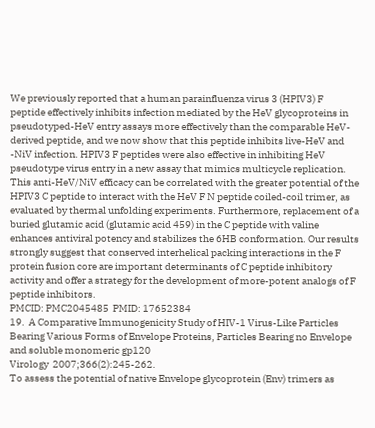We previously reported that a human parainfluenza virus 3 (HPIV3) F peptide effectively inhibits infection mediated by the HeV glycoproteins in pseudotyped-HeV entry assays more effectively than the comparable HeV-derived peptide, and we now show that this peptide inhibits live-HeV and -NiV infection. HPIV3 F peptides were also effective in inhibiting HeV pseudotype virus entry in a new assay that mimics multicycle replication. This anti-HeV/NiV efficacy can be correlated with the greater potential of the HPIV3 C peptide to interact with the HeV F N peptide coiled-coil trimer, as evaluated by thermal unfolding experiments. Furthermore, replacement of a buried glutamic acid (glutamic acid 459) in the C peptide with valine enhances antiviral potency and stabilizes the 6HB conformation. Our results strongly suggest that conserved interhelical packing interactions in the F protein fusion core are important determinants of C peptide inhibitory activity and offer a strategy for the development of more-potent analogs of F peptide inhibitors.
PMCID: PMC2045485  PMID: 17652384
19.  A Comparative Immunogenicity Study of HIV-1 Virus-Like Particles Bearing Various Forms of Envelope Proteins, Particles Bearing no Envelope and soluble monomeric gp120
Virology  2007;366(2):245-262.
To assess the potential of native Envelope glycoprotein (Env) trimers as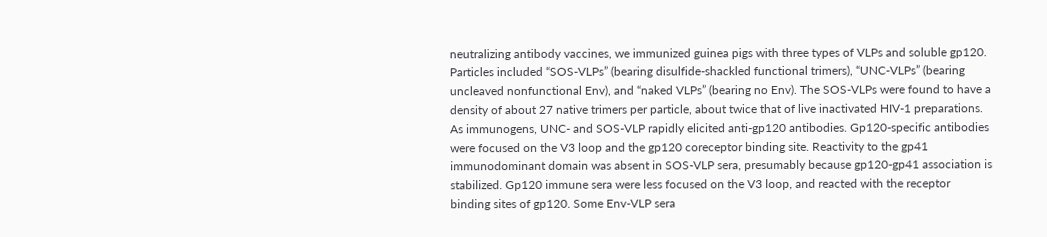neutralizing antibody vaccines, we immunized guinea pigs with three types of VLPs and soluble gp120. Particles included “SOS-VLPs” (bearing disulfide-shackled functional trimers), “UNC-VLPs” (bearing uncleaved nonfunctional Env), and “naked VLPs” (bearing no Env). The SOS-VLPs were found to have a density of about 27 native trimers per particle, about twice that of live inactivated HIV-1 preparations. As immunogens, UNC- and SOS-VLP rapidly elicited anti-gp120 antibodies. Gp120-specific antibodies were focused on the V3 loop and the gp120 coreceptor binding site. Reactivity to the gp41 immunodominant domain was absent in SOS-VLP sera, presumably because gp120-gp41 association is stabilized. Gp120 immune sera were less focused on the V3 loop, and reacted with the receptor binding sites of gp120. Some Env-VLP sera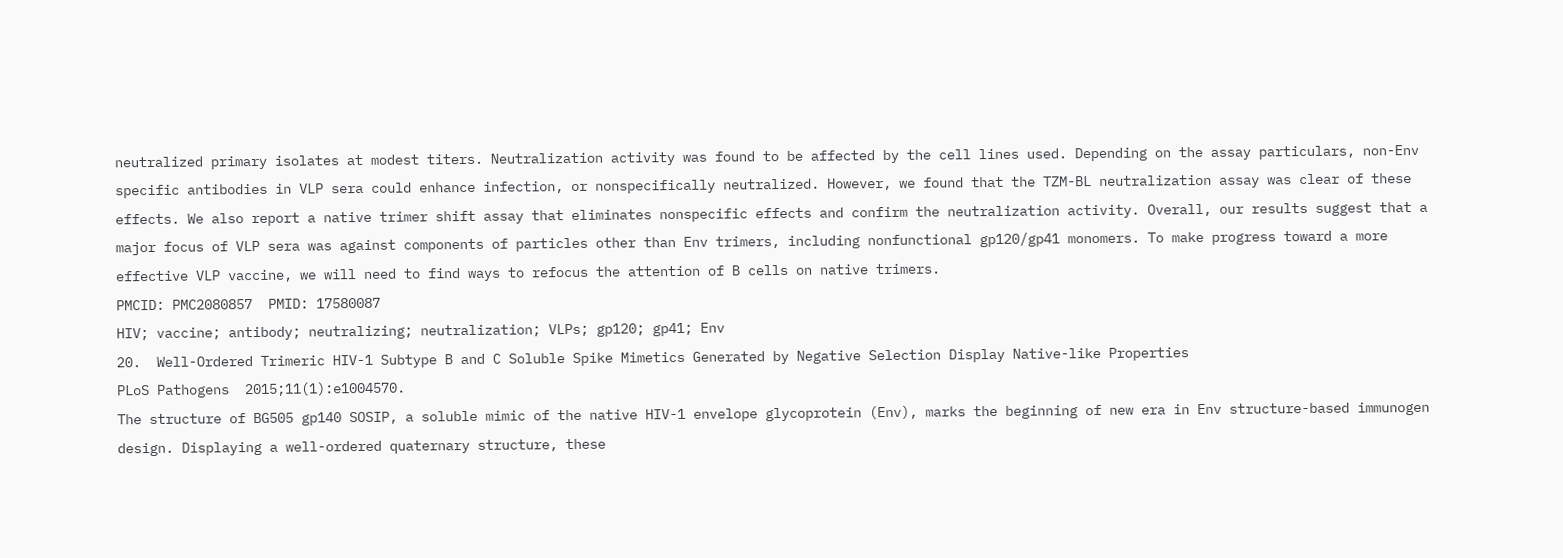neutralized primary isolates at modest titers. Neutralization activity was found to be affected by the cell lines used. Depending on the assay particulars, non-Env specific antibodies in VLP sera could enhance infection, or nonspecifically neutralized. However, we found that the TZM-BL neutralization assay was clear of these effects. We also report a native trimer shift assay that eliminates nonspecific effects and confirm the neutralization activity. Overall, our results suggest that a major focus of VLP sera was against components of particles other than Env trimers, including nonfunctional gp120/gp41 monomers. To make progress toward a more effective VLP vaccine, we will need to find ways to refocus the attention of B cells on native trimers.
PMCID: PMC2080857  PMID: 17580087
HIV; vaccine; antibody; neutralizing; neutralization; VLPs; gp120; gp41; Env
20.  Well-Ordered Trimeric HIV-1 Subtype B and C Soluble Spike Mimetics Generated by Negative Selection Display Native-like Properties
PLoS Pathogens  2015;11(1):e1004570.
The structure of BG505 gp140 SOSIP, a soluble mimic of the native HIV-1 envelope glycoprotein (Env), marks the beginning of new era in Env structure-based immunogen design. Displaying a well-ordered quaternary structure, these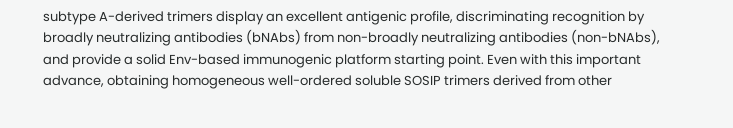subtype A-derived trimers display an excellent antigenic profile, discriminating recognition by broadly neutralizing antibodies (bNAbs) from non-broadly neutralizing antibodies (non-bNAbs), and provide a solid Env-based immunogenic platform starting point. Even with this important advance, obtaining homogeneous well-ordered soluble SOSIP trimers derived from other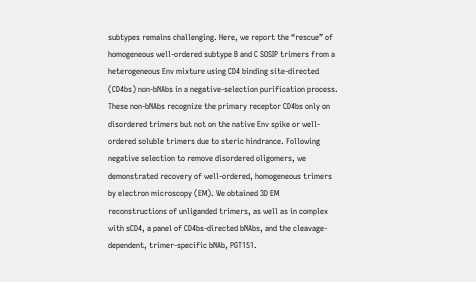subtypes remains challenging. Here, we report the “rescue” of homogeneous well-ordered subtype B and C SOSIP trimers from a heterogeneous Env mixture using CD4 binding site-directed (CD4bs) non-bNAbs in a negative-selection purification process. These non-bNAbs recognize the primary receptor CD4bs only on disordered trimers but not on the native Env spike or well-ordered soluble trimers due to steric hindrance. Following negative selection to remove disordered oligomers, we demonstrated recovery of well-ordered, homogeneous trimers by electron microscopy (EM). We obtained 3D EM reconstructions of unliganded trimers, as well as in complex with sCD4, a panel of CD4bs-directed bNAbs, and the cleavage-dependent, trimer-specific bNAb, PGT151.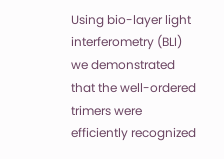Using bio-layer light interferometry (BLI) we demonstrated that the well-ordered trimers were efficiently recognized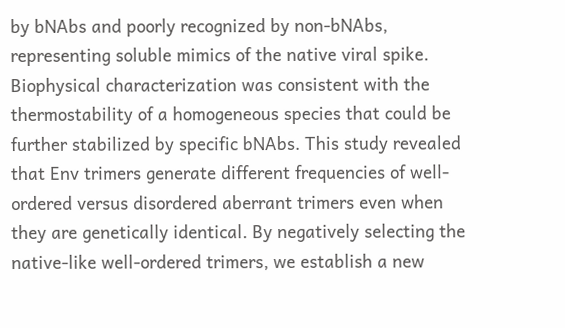by bNAbs and poorly recognized by non-bNAbs, representing soluble mimics of the native viral spike. Biophysical characterization was consistent with the thermostability of a homogeneous species that could be further stabilized by specific bNAbs. This study revealed that Env trimers generate different frequencies of well-ordered versus disordered aberrant trimers even when they are genetically identical. By negatively selecting the native-like well-ordered trimers, we establish a new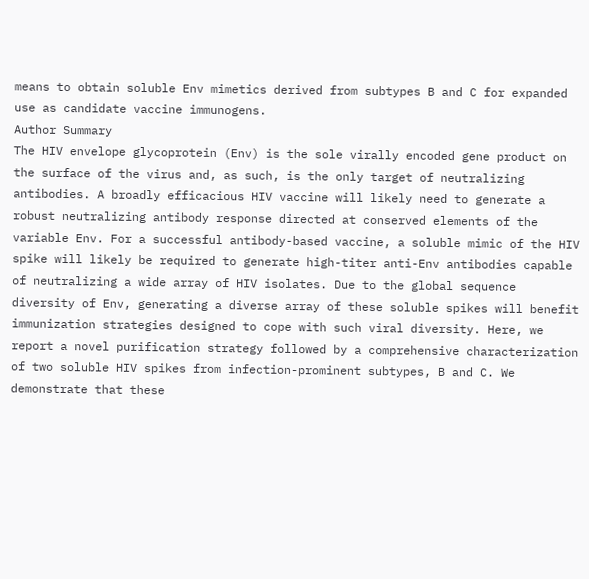means to obtain soluble Env mimetics derived from subtypes B and C for expanded use as candidate vaccine immunogens.
Author Summary
The HIV envelope glycoprotein (Env) is the sole virally encoded gene product on the surface of the virus and, as such, is the only target of neutralizing antibodies. A broadly efficacious HIV vaccine will likely need to generate a robust neutralizing antibody response directed at conserved elements of the variable Env. For a successful antibody-based vaccine, a soluble mimic of the HIV spike will likely be required to generate high-titer anti-Env antibodies capable of neutralizing a wide array of HIV isolates. Due to the global sequence diversity of Env, generating a diverse array of these soluble spikes will benefit immunization strategies designed to cope with such viral diversity. Here, we report a novel purification strategy followed by a comprehensive characterization of two soluble HIV spikes from infection-prominent subtypes, B and C. We demonstrate that these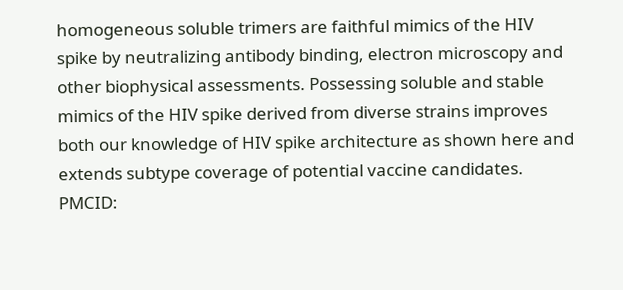homogeneous soluble trimers are faithful mimics of the HIV spike by neutralizing antibody binding, electron microscopy and other biophysical assessments. Possessing soluble and stable mimics of the HIV spike derived from diverse strains improves both our knowledge of HIV spike architecture as shown here and extends subtype coverage of potential vaccine candidates.
PMCID: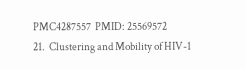PMC4287557  PMID: 25569572
21.  Clustering and Mobility of HIV-1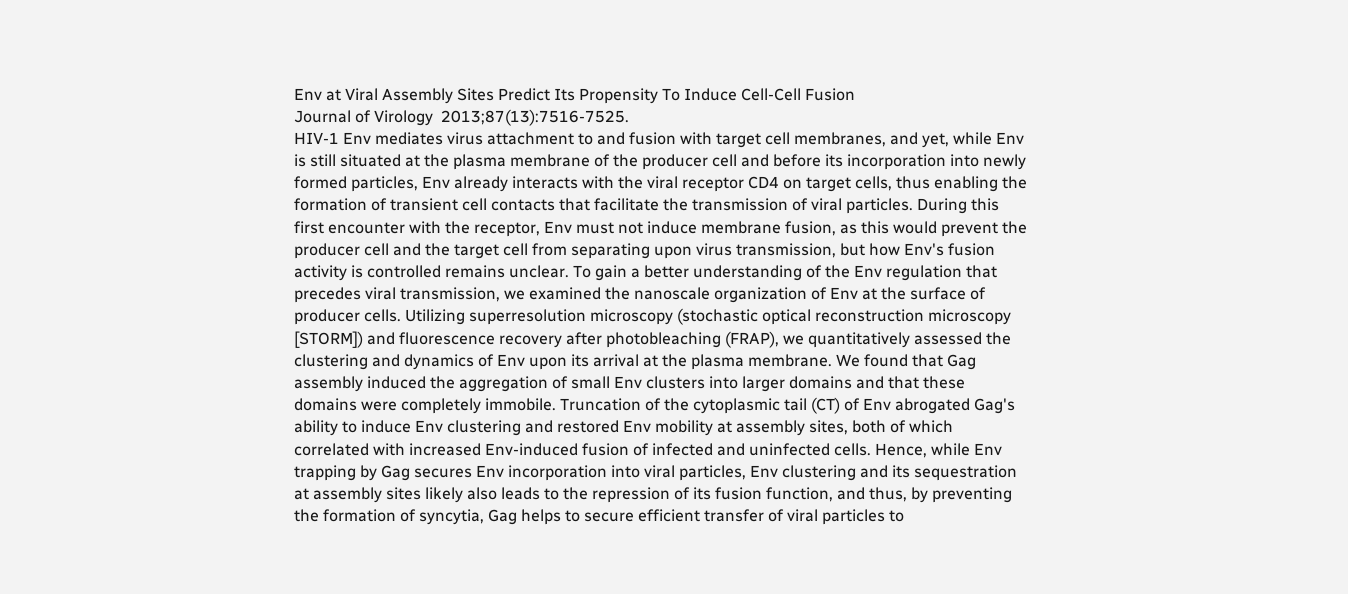Env at Viral Assembly Sites Predict Its Propensity To Induce Cell-Cell Fusion
Journal of Virology  2013;87(13):7516-7525.
HIV-1 Env mediates virus attachment to and fusion with target cell membranes, and yet, while Env is still situated at the plasma membrane of the producer cell and before its incorporation into newly formed particles, Env already interacts with the viral receptor CD4 on target cells, thus enabling the formation of transient cell contacts that facilitate the transmission of viral particles. During this first encounter with the receptor, Env must not induce membrane fusion, as this would prevent the producer cell and the target cell from separating upon virus transmission, but how Env's fusion activity is controlled remains unclear. To gain a better understanding of the Env regulation that precedes viral transmission, we examined the nanoscale organization of Env at the surface of producer cells. Utilizing superresolution microscopy (stochastic optical reconstruction microscopy [STORM]) and fluorescence recovery after photobleaching (FRAP), we quantitatively assessed the clustering and dynamics of Env upon its arrival at the plasma membrane. We found that Gag assembly induced the aggregation of small Env clusters into larger domains and that these domains were completely immobile. Truncation of the cytoplasmic tail (CT) of Env abrogated Gag's ability to induce Env clustering and restored Env mobility at assembly sites, both of which correlated with increased Env-induced fusion of infected and uninfected cells. Hence, while Env trapping by Gag secures Env incorporation into viral particles, Env clustering and its sequestration at assembly sites likely also leads to the repression of its fusion function, and thus, by preventing the formation of syncytia, Gag helps to secure efficient transfer of viral particles to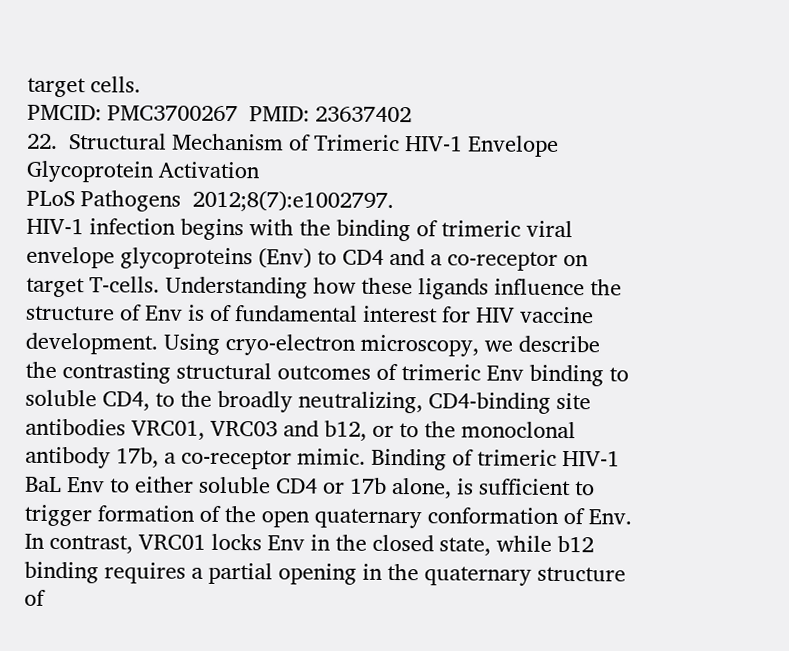target cells.
PMCID: PMC3700267  PMID: 23637402
22.  Structural Mechanism of Trimeric HIV-1 Envelope Glycoprotein Activation
PLoS Pathogens  2012;8(7):e1002797.
HIV-1 infection begins with the binding of trimeric viral envelope glycoproteins (Env) to CD4 and a co-receptor on target T-cells. Understanding how these ligands influence the structure of Env is of fundamental interest for HIV vaccine development. Using cryo-electron microscopy, we describe the contrasting structural outcomes of trimeric Env binding to soluble CD4, to the broadly neutralizing, CD4-binding site antibodies VRC01, VRC03 and b12, or to the monoclonal antibody 17b, a co-receptor mimic. Binding of trimeric HIV-1 BaL Env to either soluble CD4 or 17b alone, is sufficient to trigger formation of the open quaternary conformation of Env. In contrast, VRC01 locks Env in the closed state, while b12 binding requires a partial opening in the quaternary structure of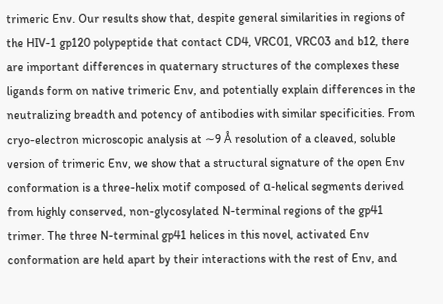trimeric Env. Our results show that, despite general similarities in regions of the HIV-1 gp120 polypeptide that contact CD4, VRC01, VRC03 and b12, there are important differences in quaternary structures of the complexes these ligands form on native trimeric Env, and potentially explain differences in the neutralizing breadth and potency of antibodies with similar specificities. From cryo-electron microscopic analysis at ∼9 Å resolution of a cleaved, soluble version of trimeric Env, we show that a structural signature of the open Env conformation is a three-helix motif composed of α-helical segments derived from highly conserved, non-glycosylated N-terminal regions of the gp41 trimer. The three N-terminal gp41 helices in this novel, activated Env conformation are held apart by their interactions with the rest of Env, and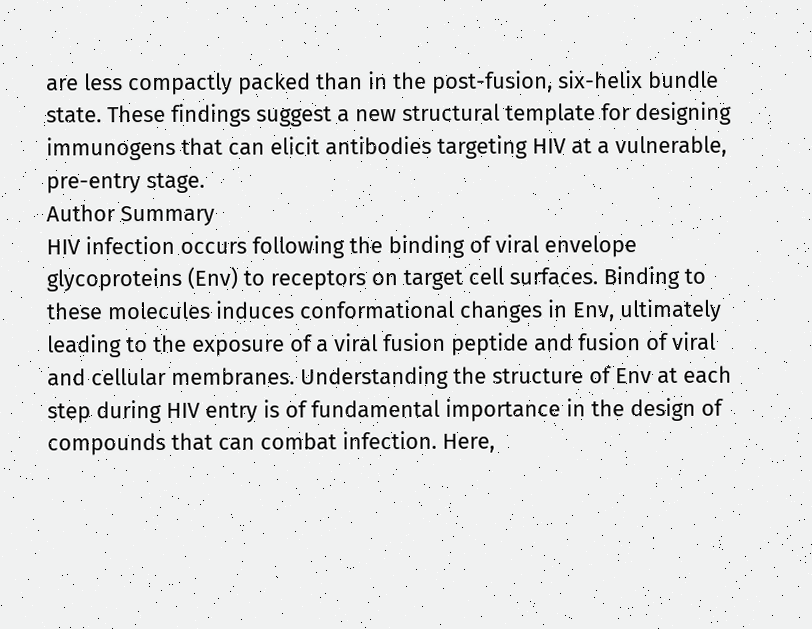are less compactly packed than in the post-fusion, six-helix bundle state. These findings suggest a new structural template for designing immunogens that can elicit antibodies targeting HIV at a vulnerable, pre-entry stage.
Author Summary
HIV infection occurs following the binding of viral envelope glycoproteins (Env) to receptors on target cell surfaces. Binding to these molecules induces conformational changes in Env, ultimately leading to the exposure of a viral fusion peptide and fusion of viral and cellular membranes. Understanding the structure of Env at each step during HIV entry is of fundamental importance in the design of compounds that can combat infection. Here,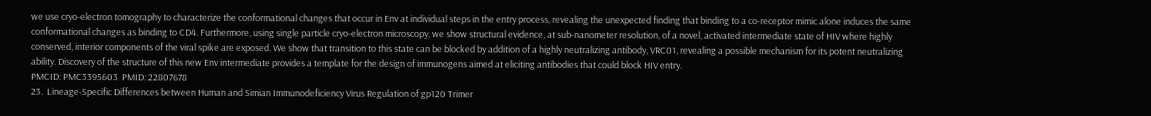we use cryo-electron tomography to characterize the conformational changes that occur in Env at individual steps in the entry process, revealing the unexpected finding that binding to a co-receptor mimic alone induces the same conformational changes as binding to CD4. Furthermore, using single particle cryo-electron microscopy, we show structural evidence, at sub-nanometer resolution, of a novel, activated intermediate state of HIV where highly conserved, interior components of the viral spike are exposed. We show that transition to this state can be blocked by addition of a highly neutralizing antibody, VRC01, revealing a possible mechanism for its potent neutralizing ability. Discovery of the structure of this new Env intermediate provides a template for the design of immunogens aimed at eliciting antibodies that could block HIV entry.
PMCID: PMC3395603  PMID: 22807678
23.  Lineage-Specific Differences between Human and Simian Immunodeficiency Virus Regulation of gp120 Trimer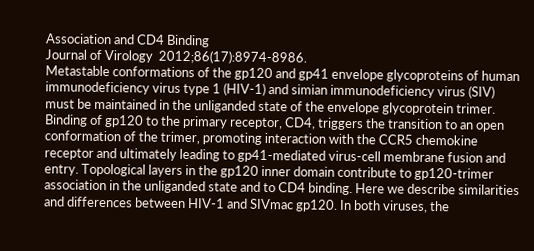Association and CD4 Binding
Journal of Virology  2012;86(17):8974-8986.
Metastable conformations of the gp120 and gp41 envelope glycoproteins of human immunodeficiency virus type 1 (HIV-1) and simian immunodeficiency virus (SIV) must be maintained in the unliganded state of the envelope glycoprotein trimer. Binding of gp120 to the primary receptor, CD4, triggers the transition to an open conformation of the trimer, promoting interaction with the CCR5 chemokine receptor and ultimately leading to gp41-mediated virus-cell membrane fusion and entry. Topological layers in the gp120 inner domain contribute to gp120-trimer association in the unliganded state and to CD4 binding. Here we describe similarities and differences between HIV-1 and SIVmac gp120. In both viruses, the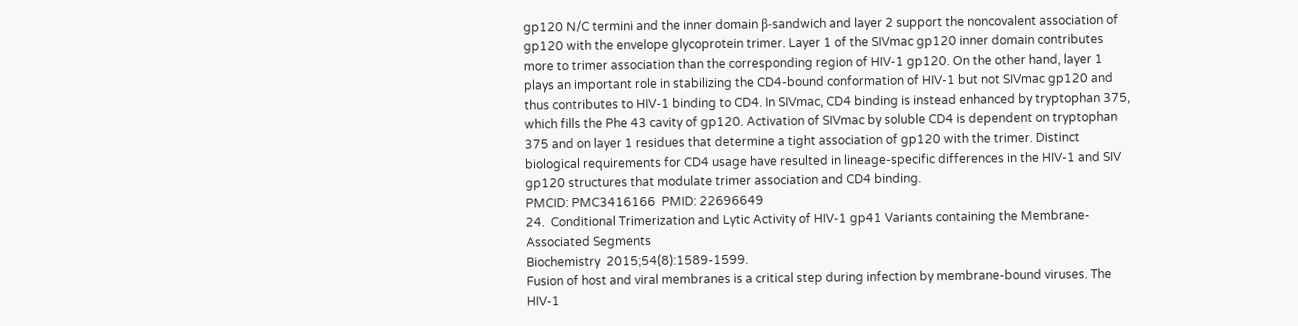gp120 N/C termini and the inner domain β-sandwich and layer 2 support the noncovalent association of gp120 with the envelope glycoprotein trimer. Layer 1 of the SIVmac gp120 inner domain contributes more to trimer association than the corresponding region of HIV-1 gp120. On the other hand, layer 1 plays an important role in stabilizing the CD4-bound conformation of HIV-1 but not SIVmac gp120 and thus contributes to HIV-1 binding to CD4. In SIVmac, CD4 binding is instead enhanced by tryptophan 375, which fills the Phe 43 cavity of gp120. Activation of SIVmac by soluble CD4 is dependent on tryptophan 375 and on layer 1 residues that determine a tight association of gp120 with the trimer. Distinct biological requirements for CD4 usage have resulted in lineage-specific differences in the HIV-1 and SIV gp120 structures that modulate trimer association and CD4 binding.
PMCID: PMC3416166  PMID: 22696649
24.  Conditional Trimerization and Lytic Activity of HIV-1 gp41 Variants containing the Membrane-Associated Segments
Biochemistry  2015;54(8):1589-1599.
Fusion of host and viral membranes is a critical step during infection by membrane-bound viruses. The HIV-1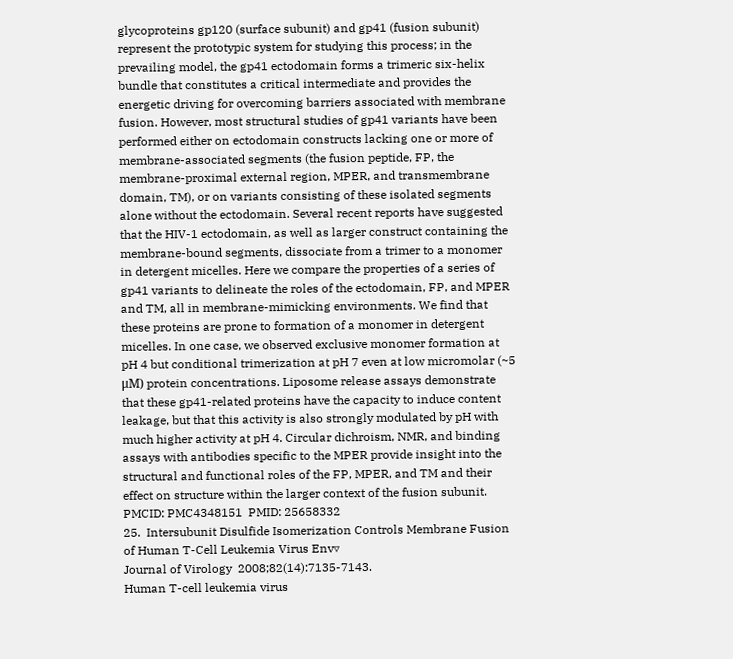glycoproteins gp120 (surface subunit) and gp41 (fusion subunit) represent the prototypic system for studying this process; in the prevailing model, the gp41 ectodomain forms a trimeric six-helix bundle that constitutes a critical intermediate and provides the energetic driving for overcoming barriers associated with membrane fusion. However, most structural studies of gp41 variants have been performed either on ectodomain constructs lacking one or more of membrane-associated segments (the fusion peptide, FP, the membrane-proximal external region, MPER, and transmembrane domain, TM), or on variants consisting of these isolated segments alone without the ectodomain. Several recent reports have suggested that the HIV-1 ectodomain, as well as larger construct containing the membrane-bound segments, dissociate from a trimer to a monomer in detergent micelles. Here we compare the properties of a series of gp41 variants to delineate the roles of the ectodomain, FP, and MPER and TM, all in membrane-mimicking environments. We find that these proteins are prone to formation of a monomer in detergent micelles. In one case, we observed exclusive monomer formation at pH 4 but conditional trimerization at pH 7 even at low micromolar (~5 μM) protein concentrations. Liposome release assays demonstrate that these gp41-related proteins have the capacity to induce content leakage, but that this activity is also strongly modulated by pH with much higher activity at pH 4. Circular dichroism, NMR, and binding assays with antibodies specific to the MPER provide insight into the structural and functional roles of the FP, MPER, and TM and their effect on structure within the larger context of the fusion subunit.
PMCID: PMC4348151  PMID: 25658332
25.  Intersubunit Disulfide Isomerization Controls Membrane Fusion of Human T-Cell Leukemia Virus Env▿
Journal of Virology  2008;82(14):7135-7143.
Human T-cell leukemia virus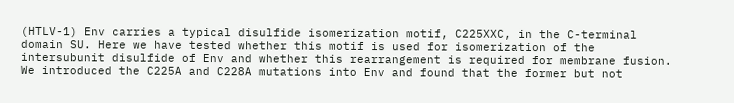(HTLV-1) Env carries a typical disulfide isomerization motif, C225XXC, in the C-terminal domain SU. Here we have tested whether this motif is used for isomerization of the intersubunit disulfide of Env and whether this rearrangement is required for membrane fusion. We introduced the C225A and C228A mutations into Env and found that the former but not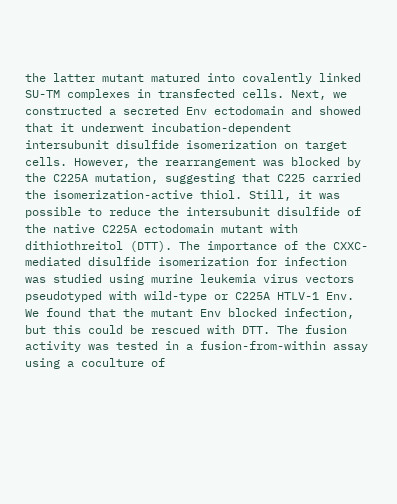the latter mutant matured into covalently linked SU-TM complexes in transfected cells. Next, we constructed a secreted Env ectodomain and showed that it underwent incubation-dependent intersubunit disulfide isomerization on target cells. However, the rearrangement was blocked by the C225A mutation, suggesting that C225 carried the isomerization-active thiol. Still, it was possible to reduce the intersubunit disulfide of the native C225A ectodomain mutant with dithiothreitol (DTT). The importance of the CXXC-mediated disulfide isomerization for infection was studied using murine leukemia virus vectors pseudotyped with wild-type or C225A HTLV-1 Env. We found that the mutant Env blocked infection, but this could be rescued with DTT. The fusion activity was tested in a fusion-from-within assay using a coculture of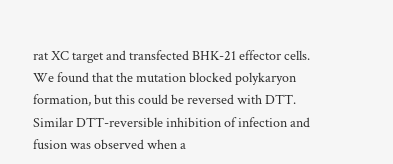rat XC target and transfected BHK-21 effector cells. We found that the mutation blocked polykaryon formation, but this could be reversed with DTT. Similar DTT-reversible inhibition of infection and fusion was observed when a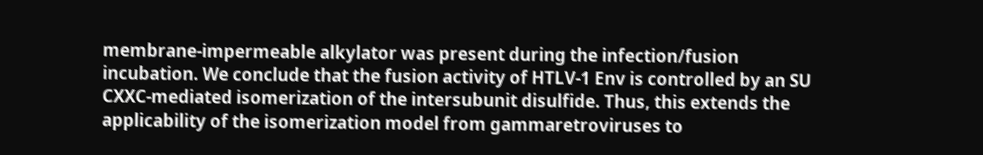membrane-impermeable alkylator was present during the infection/fusion incubation. We conclude that the fusion activity of HTLV-1 Env is controlled by an SU CXXC-mediated isomerization of the intersubunit disulfide. Thus, this extends the applicability of the isomerization model from gammaretroviruses to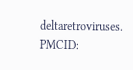deltaretroviruses.
PMCID: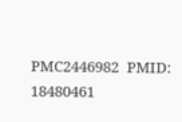PMC2446982  PMID: 18480461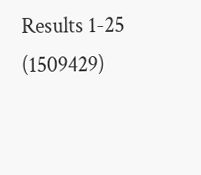Results 1-25 (1509429)